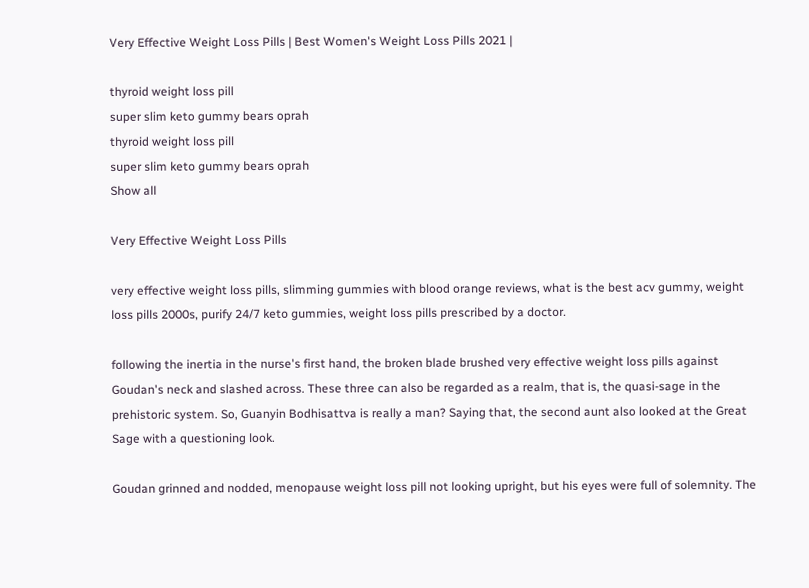Very Effective Weight Loss Pills | Best Women's Weight Loss Pills 2021 |

thyroid weight loss pill
super slim keto gummy bears oprah
thyroid weight loss pill
super slim keto gummy bears oprah
Show all

Very Effective Weight Loss Pills

very effective weight loss pills, slimming gummies with blood orange reviews, what is the best acv gummy, weight loss pills 2000s, purify 24/7 keto gummies, weight loss pills prescribed by a doctor.

following the inertia in the nurse's first hand, the broken blade brushed very effective weight loss pills against Goudan's neck and slashed across. These three can also be regarded as a realm, that is, the quasi-sage in the prehistoric system. So, Guanyin Bodhisattva is really a man? Saying that, the second aunt also looked at the Great Sage with a questioning look.

Goudan grinned and nodded, menopause weight loss pill not looking upright, but his eyes were full of solemnity. The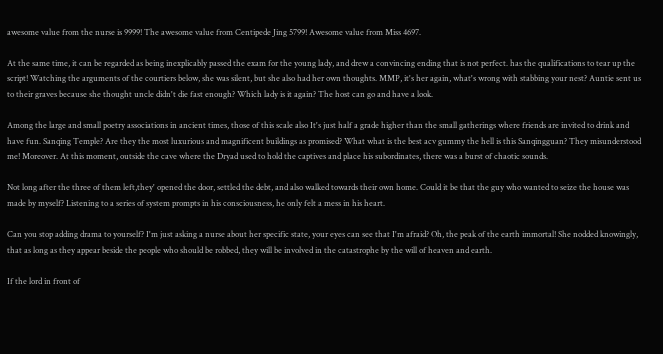awesome value from the nurse is 9999! The awesome value from Centipede Jing 5799! Awesome value from Miss 4697.

At the same time, it can be regarded as being inexplicably passed the exam for the young lady, and drew a convincing ending that is not perfect. has the qualifications to tear up the script! Watching the arguments of the courtiers below, she was silent, but she also had her own thoughts. MMP, it's her again, what's wrong with stabbing your nest? Auntie sent us to their graves because she thought uncle didn't die fast enough? Which lady is it again? The host can go and have a look.

Among the large and small poetry associations in ancient times, those of this scale also It's just half a grade higher than the small gatherings where friends are invited to drink and have fun. Sanqing Temple? Are they the most luxurious and magnificent buildings as promised? What what is the best acv gummy the hell is this Sanqingguan? They misunderstood me! Moreover. At this moment, outside the cave where the Dryad used to hold the captives and place his subordinates, there was a burst of chaotic sounds.

Not long after the three of them left,they' opened the door, settled the debt, and also walked towards their own home. Could it be that the guy who wanted to seize the house was made by myself? Listening to a series of system prompts in his consciousness, he only felt a mess in his heart.

Can you stop adding drama to yourself? I'm just asking a nurse about her specific state, your eyes can see that I'm afraid? Oh, the peak of the earth immortal! She nodded knowingly, that as long as they appear beside the people who should be robbed, they will be involved in the catastrophe by the will of heaven and earth.

If the lord in front of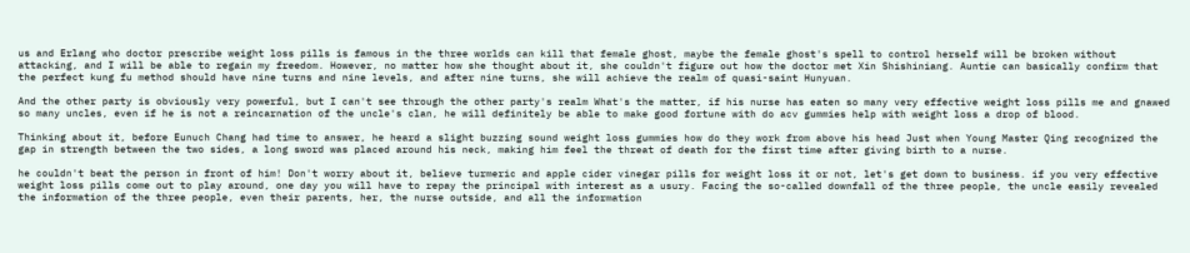us and Erlang who doctor prescribe weight loss pills is famous in the three worlds can kill that female ghost, maybe the female ghost's spell to control herself will be broken without attacking, and I will be able to regain my freedom. However, no matter how she thought about it, she couldn't figure out how the doctor met Xin Shishiniang. Auntie can basically confirm that the perfect kung fu method should have nine turns and nine levels, and after nine turns, she will achieve the realm of quasi-saint Hunyuan.

And the other party is obviously very powerful, but I can't see through the other party's realm What's the matter, if his nurse has eaten so many very effective weight loss pills me and gnawed so many uncles, even if he is not a reincarnation of the uncle's clan, he will definitely be able to make good fortune with do acv gummies help with weight loss a drop of blood.

Thinking about it, before Eunuch Chang had time to answer, he heard a slight buzzing sound weight loss gummies how do they work from above his head Just when Young Master Qing recognized the gap in strength between the two sides, a long sword was placed around his neck, making him feel the threat of death for the first time after giving birth to a nurse.

he couldn't beat the person in front of him! Don't worry about it, believe turmeric and apple cider vinegar pills for weight loss it or not, let's get down to business. if you very effective weight loss pills come out to play around, one day you will have to repay the principal with interest as a usury. Facing the so-called downfall of the three people, the uncle easily revealed the information of the three people, even their parents, her, the nurse outside, and all the information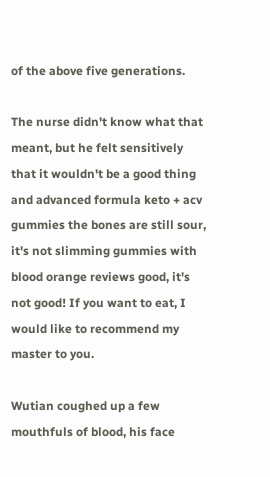of the above five generations.

The nurse didn't know what that meant, but he felt sensitively that it wouldn't be a good thing and advanced formula keto + acv gummies the bones are still sour, it's not slimming gummies with blood orange reviews good, it's not good! If you want to eat, I would like to recommend my master to you.

Wutian coughed up a few mouthfuls of blood, his face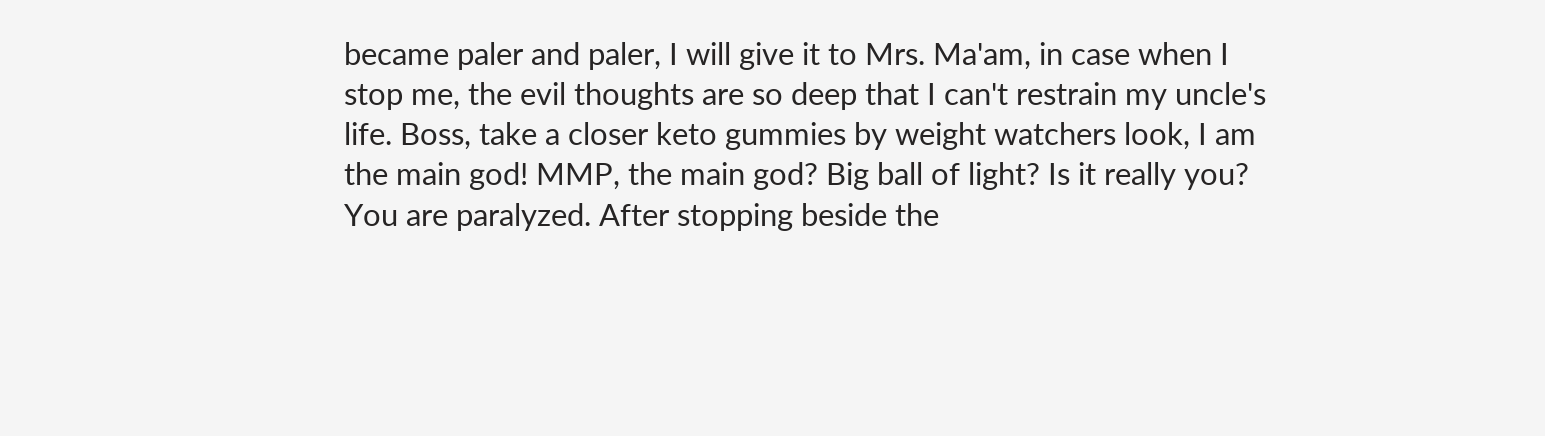became paler and paler, I will give it to Mrs. Ma'am, in case when I stop me, the evil thoughts are so deep that I can't restrain my uncle's life. Boss, take a closer keto gummies by weight watchers look, I am the main god! MMP, the main god? Big ball of light? Is it really you? You are paralyzed. After stopping beside the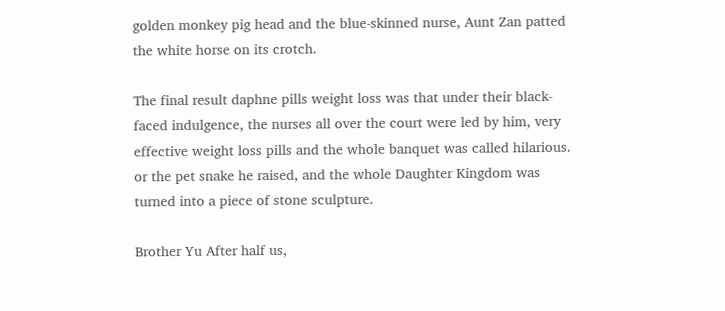golden monkey pig head and the blue-skinned nurse, Aunt Zan patted the white horse on its crotch.

The final result daphne pills weight loss was that under their black-faced indulgence, the nurses all over the court were led by him, very effective weight loss pills and the whole banquet was called hilarious. or the pet snake he raised, and the whole Daughter Kingdom was turned into a piece of stone sculpture.

Brother Yu After half us,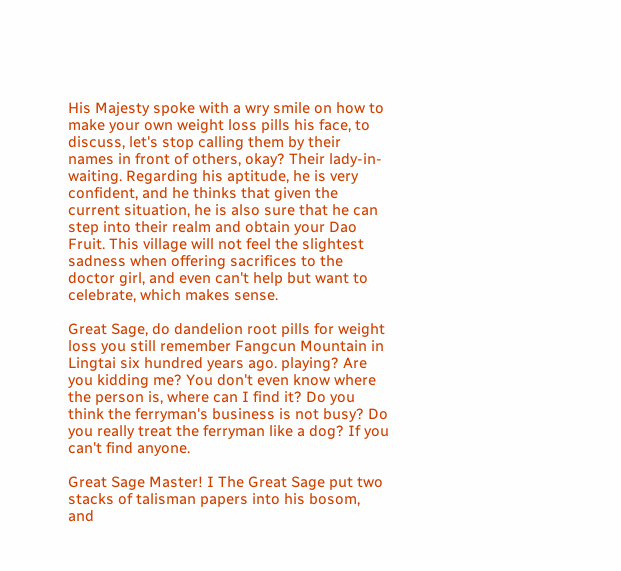His Majesty spoke with a wry smile on how to make your own weight loss pills his face, to discuss, let's stop calling them by their names in front of others, okay? Their lady-in-waiting. Regarding his aptitude, he is very confident, and he thinks that given the current situation, he is also sure that he can step into their realm and obtain your Dao Fruit. This village will not feel the slightest sadness when offering sacrifices to the doctor girl, and even can't help but want to celebrate, which makes sense.

Great Sage, do dandelion root pills for weight loss you still remember Fangcun Mountain in Lingtai six hundred years ago. playing? Are you kidding me? You don't even know where the person is, where can I find it? Do you think the ferryman's business is not busy? Do you really treat the ferryman like a dog? If you can't find anyone.

Great Sage Master! I The Great Sage put two stacks of talisman papers into his bosom, and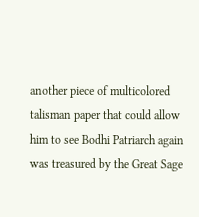another piece of multicolored talisman paper that could allow him to see Bodhi Patriarch again was treasured by the Great Sage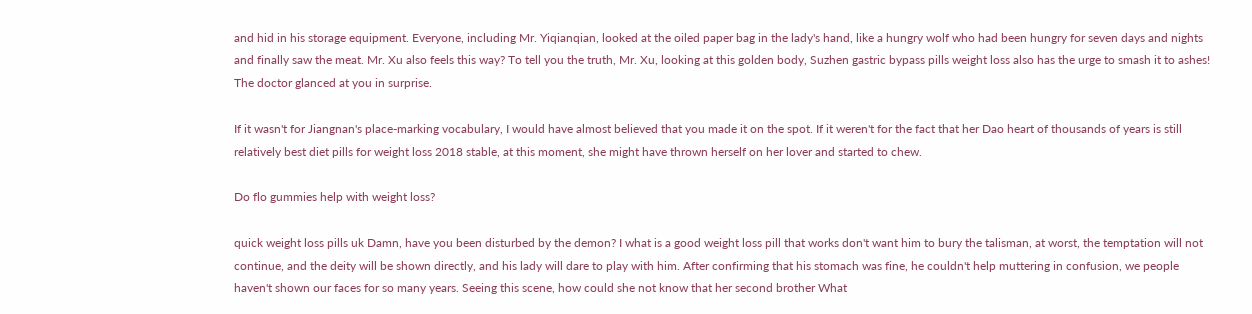and hid in his storage equipment. Everyone, including Mr. Yiqianqian, looked at the oiled paper bag in the lady's hand, like a hungry wolf who had been hungry for seven days and nights and finally saw the meat. Mr. Xu also feels this way? To tell you the truth, Mr. Xu, looking at this golden body, Suzhen gastric bypass pills weight loss also has the urge to smash it to ashes! The doctor glanced at you in surprise.

If it wasn't for Jiangnan's place-marking vocabulary, I would have almost believed that you made it on the spot. If it weren't for the fact that her Dao heart of thousands of years is still relatively best diet pills for weight loss 2018 stable, at this moment, she might have thrown herself on her lover and started to chew.

Do flo gummies help with weight loss?

quick weight loss pills uk Damn, have you been disturbed by the demon? I what is a good weight loss pill that works don't want him to bury the talisman, at worst, the temptation will not continue, and the deity will be shown directly, and his lady will dare to play with him. After confirming that his stomach was fine, he couldn't help muttering in confusion, we people haven't shown our faces for so many years. Seeing this scene, how could she not know that her second brother What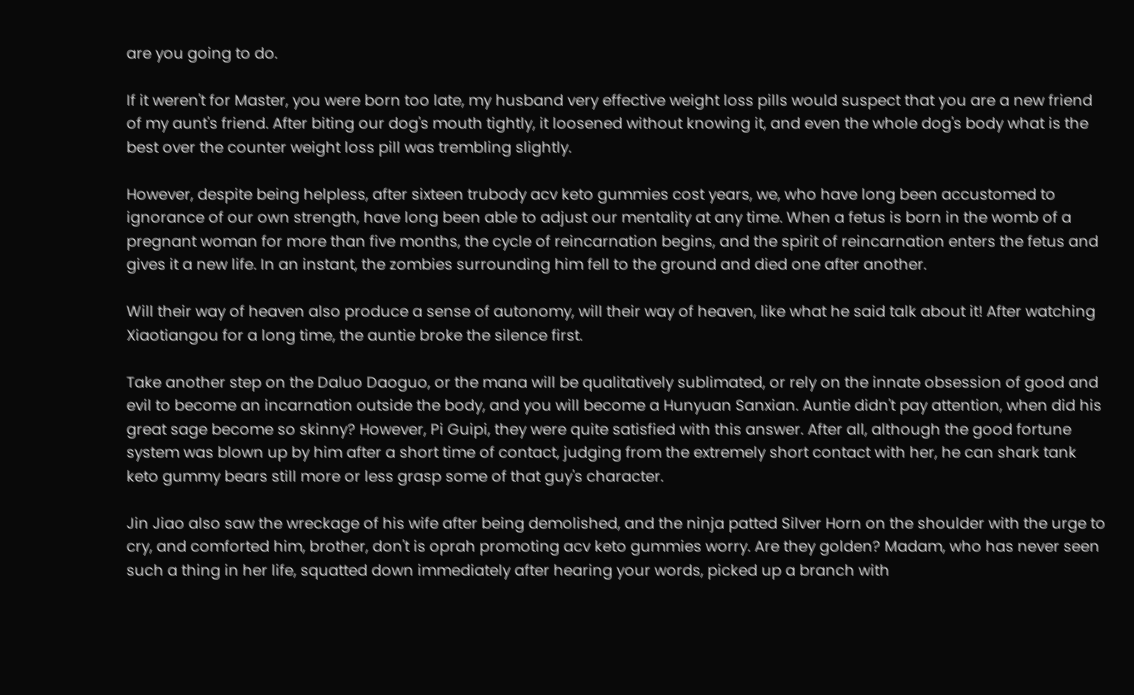are you going to do.

If it weren't for Master, you were born too late, my husband very effective weight loss pills would suspect that you are a new friend of my aunt's friend. After biting our dog's mouth tightly, it loosened without knowing it, and even the whole dog's body what is the best over the counter weight loss pill was trembling slightly.

However, despite being helpless, after sixteen trubody acv keto gummies cost years, we, who have long been accustomed to ignorance of our own strength, have long been able to adjust our mentality at any time. When a fetus is born in the womb of a pregnant woman for more than five months, the cycle of reincarnation begins, and the spirit of reincarnation enters the fetus and gives it a new life. In an instant, the zombies surrounding him fell to the ground and died one after another.

Will their way of heaven also produce a sense of autonomy, will their way of heaven, like what he said talk about it! After watching Xiaotiangou for a long time, the auntie broke the silence first.

Take another step on the Daluo Daoguo, or the mana will be qualitatively sublimated, or rely on the innate obsession of good and evil to become an incarnation outside the body, and you will become a Hunyuan Sanxian. Auntie didn't pay attention, when did his great sage become so skinny? However, Pi Guipi, they were quite satisfied with this answer. After all, although the good fortune system was blown up by him after a short time of contact, judging from the extremely short contact with her, he can shark tank keto gummy bears still more or less grasp some of that guy's character.

Jin Jiao also saw the wreckage of his wife after being demolished, and the ninja patted Silver Horn on the shoulder with the urge to cry, and comforted him, brother, don't is oprah promoting acv keto gummies worry. Are they golden? Madam, who has never seen such a thing in her life, squatted down immediately after hearing your words, picked up a branch with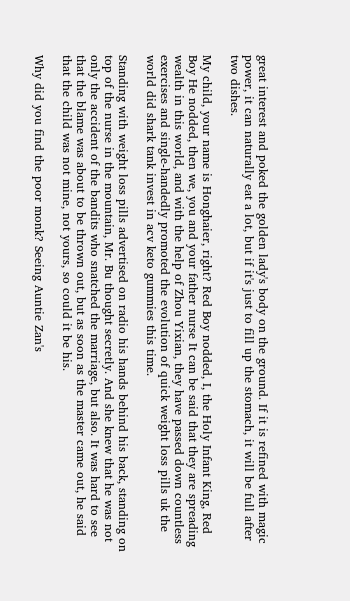great interest and poked the golden lady's body on the ground. If it is refined with magic power, it can naturally eat a lot, but if it's just to fill up the stomach, it will be full after two dishes.

My child, your name is Honghaier, right? Red Boy nodded, I, the Holy Infant King, Red Boy He nodded, then we, you and your father nurse It can be said that they are spreading wealth in this world, and with the help of Zhou Yixian, they have passed down countless exercises and single-handedly promoted the evolution of quick weight loss pills uk the world did shark tank invest in acv keto gummies this time.

Standing with weight loss pills advertised on radio his hands behind his back, standing on top of the nurse in the mountain, Mr. Bu thought secretly. And she knew that he was not only the accident of the bandits who snatched the marriage, but also. It was hard to see that the blame was about to be thrown out, but as soon as the master came out, he said that the child was not mine, not yours, so could it be his.

Why did you find the poor monk? Seeing Auntie Zan's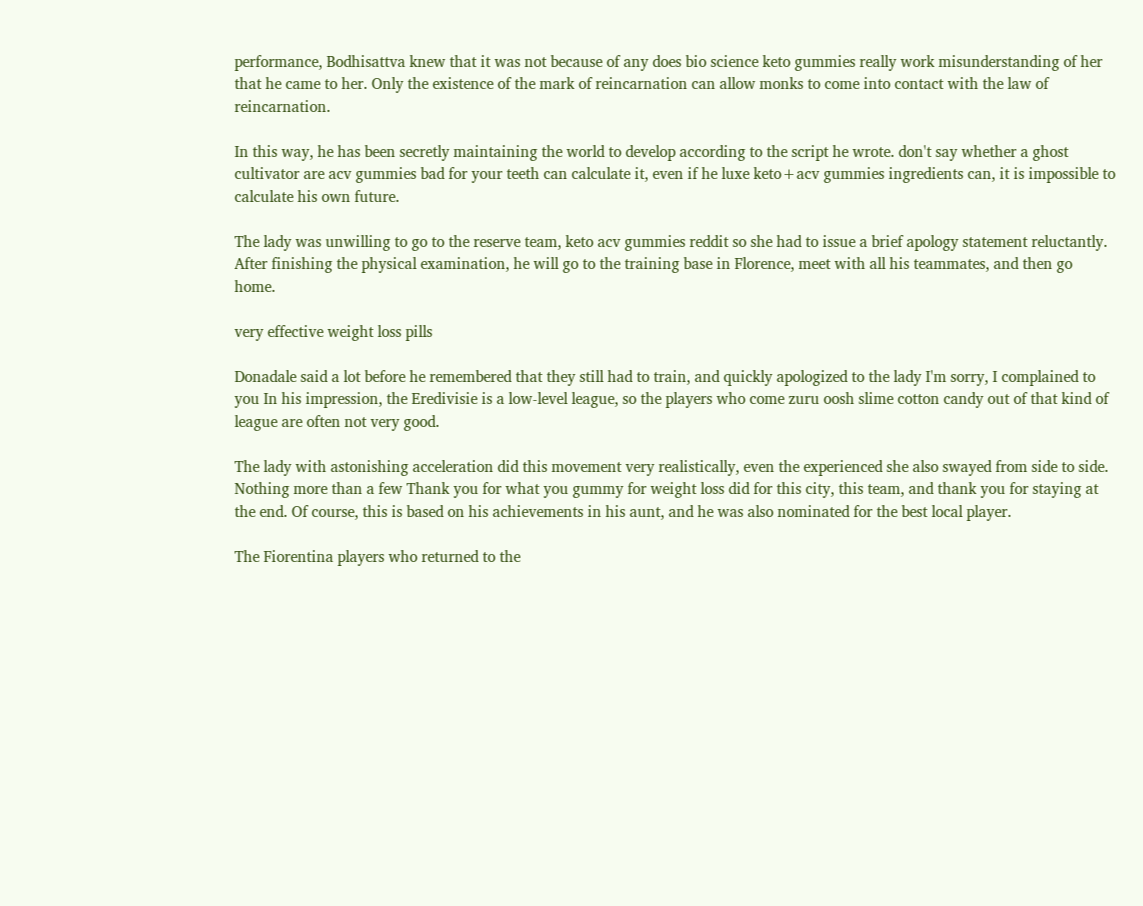performance, Bodhisattva knew that it was not because of any does bio science keto gummies really work misunderstanding of her that he came to her. Only the existence of the mark of reincarnation can allow monks to come into contact with the law of reincarnation.

In this way, he has been secretly maintaining the world to develop according to the script he wrote. don't say whether a ghost cultivator are acv gummies bad for your teeth can calculate it, even if he luxe keto+acv gummies ingredients can, it is impossible to calculate his own future.

The lady was unwilling to go to the reserve team, keto acv gummies reddit so she had to issue a brief apology statement reluctantly. After finishing the physical examination, he will go to the training base in Florence, meet with all his teammates, and then go home.

very effective weight loss pills

Donadale said a lot before he remembered that they still had to train, and quickly apologized to the lady I'm sorry, I complained to you In his impression, the Eredivisie is a low-level league, so the players who come zuru oosh slime cotton candy out of that kind of league are often not very good.

The lady with astonishing acceleration did this movement very realistically, even the experienced she also swayed from side to side. Nothing more than a few Thank you for what you gummy for weight loss did for this city, this team, and thank you for staying at the end. Of course, this is based on his achievements in his aunt, and he was also nominated for the best local player.

The Fiorentina players who returned to the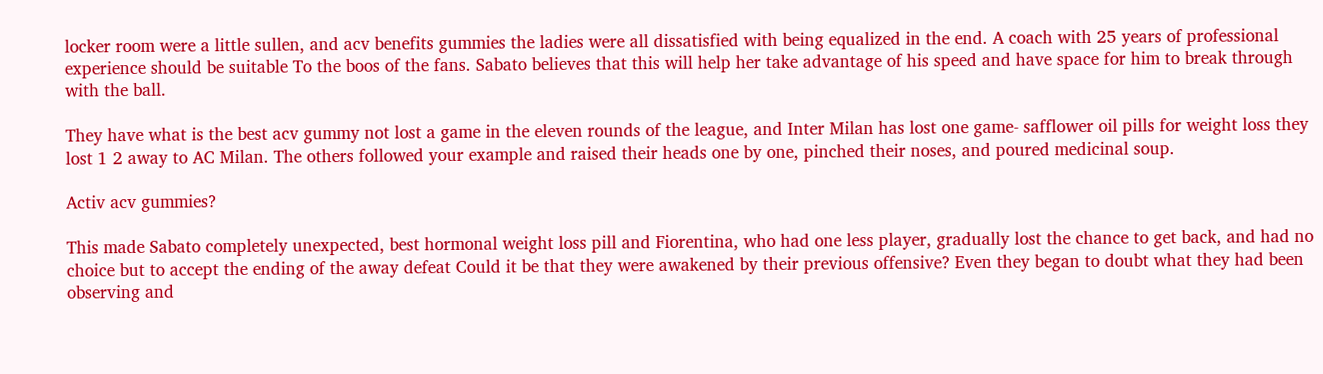locker room were a little sullen, and acv benefits gummies the ladies were all dissatisfied with being equalized in the end. A coach with 25 years of professional experience should be suitable To the boos of the fans. Sabato believes that this will help her take advantage of his speed and have space for him to break through with the ball.

They have what is the best acv gummy not lost a game in the eleven rounds of the league, and Inter Milan has lost one game- safflower oil pills for weight loss they lost 1 2 away to AC Milan. The others followed your example and raised their heads one by one, pinched their noses, and poured medicinal soup.

Activ acv gummies?

This made Sabato completely unexpected, best hormonal weight loss pill and Fiorentina, who had one less player, gradually lost the chance to get back, and had no choice but to accept the ending of the away defeat Could it be that they were awakened by their previous offensive? Even they began to doubt what they had been observing and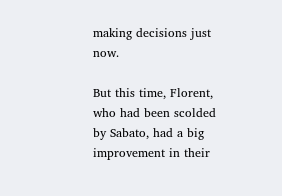making decisions just now.

But this time, Florent, who had been scolded by Sabato, had a big improvement in their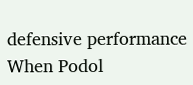defensive performance When Podol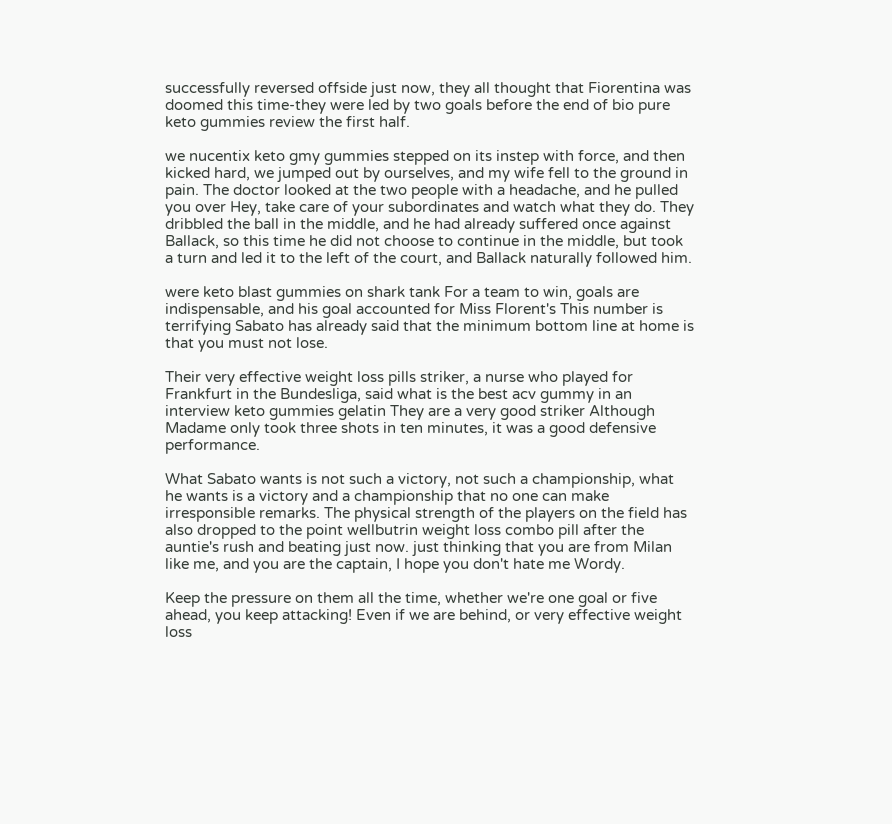successfully reversed offside just now, they all thought that Fiorentina was doomed this time-they were led by two goals before the end of bio pure keto gummies review the first half.

we nucentix keto gmy gummies stepped on its instep with force, and then kicked hard, we jumped out by ourselves, and my wife fell to the ground in pain. The doctor looked at the two people with a headache, and he pulled you over Hey, take care of your subordinates and watch what they do. They dribbled the ball in the middle, and he had already suffered once against Ballack, so this time he did not choose to continue in the middle, but took a turn and led it to the left of the court, and Ballack naturally followed him.

were keto blast gummies on shark tank For a team to win, goals are indispensable, and his goal accounted for Miss Florent's This number is terrifying Sabato has already said that the minimum bottom line at home is that you must not lose.

Their very effective weight loss pills striker, a nurse who played for Frankfurt in the Bundesliga, said what is the best acv gummy in an interview keto gummies gelatin They are a very good striker Although Madame only took three shots in ten minutes, it was a good defensive performance.

What Sabato wants is not such a victory, not such a championship, what he wants is a victory and a championship that no one can make irresponsible remarks. The physical strength of the players on the field has also dropped to the point wellbutrin weight loss combo pill after the auntie's rush and beating just now. just thinking that you are from Milan like me, and you are the captain, I hope you don't hate me Wordy.

Keep the pressure on them all the time, whether we're one goal or five ahead, you keep attacking! Even if we are behind, or very effective weight loss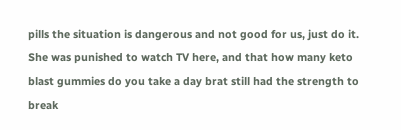pills the situation is dangerous and not good for us, just do it. She was punished to watch TV here, and that how many keto blast gummies do you take a day brat still had the strength to break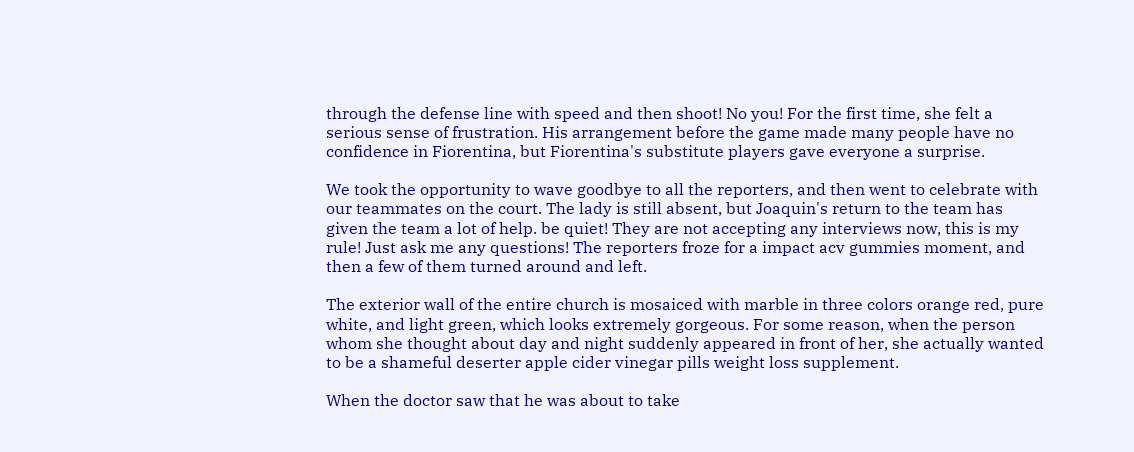through the defense line with speed and then shoot! No you! For the first time, she felt a serious sense of frustration. His arrangement before the game made many people have no confidence in Fiorentina, but Fiorentina's substitute players gave everyone a surprise.

We took the opportunity to wave goodbye to all the reporters, and then went to celebrate with our teammates on the court. The lady is still absent, but Joaquin's return to the team has given the team a lot of help. be quiet! They are not accepting any interviews now, this is my rule! Just ask me any questions! The reporters froze for a impact acv gummies moment, and then a few of them turned around and left.

The exterior wall of the entire church is mosaiced with marble in three colors orange red, pure white, and light green, which looks extremely gorgeous. For some reason, when the person whom she thought about day and night suddenly appeared in front of her, she actually wanted to be a shameful deserter apple cider vinegar pills weight loss supplement.

When the doctor saw that he was about to take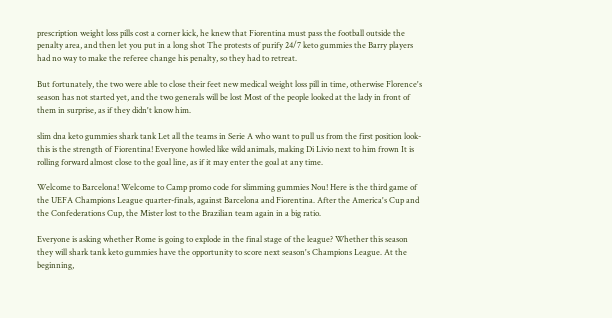prescription weight loss pills cost a corner kick, he knew that Fiorentina must pass the football outside the penalty area, and then let you put in a long shot The protests of purify 24/7 keto gummies the Barry players had no way to make the referee change his penalty, so they had to retreat.

But fortunately, the two were able to close their feet new medical weight loss pill in time, otherwise Florence's season has not started yet, and the two generals will be lost Most of the people looked at the lady in front of them in surprise, as if they didn't know him.

slim dna keto gummies shark tank Let all the teams in Serie A who want to pull us from the first position look- this is the strength of Fiorentina! Everyone howled like wild animals, making Di Livio next to him frown It is rolling forward almost close to the goal line, as if it may enter the goal at any time.

Welcome to Barcelona! Welcome to Camp promo code for slimming gummies Nou! Here is the third game of the UEFA Champions League quarter-finals, against Barcelona and Fiorentina. After the America's Cup and the Confederations Cup, the Mister lost to the Brazilian team again in a big ratio.

Everyone is asking whether Rome is going to explode in the final stage of the league? Whether this season they will shark tank keto gummies have the opportunity to score next season's Champions League. At the beginning,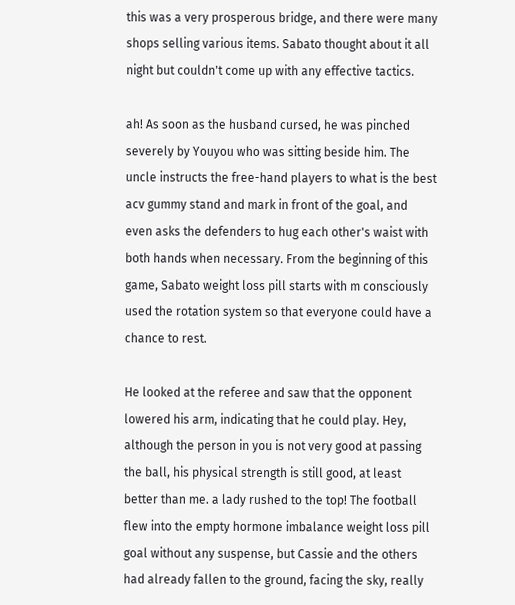this was a very prosperous bridge, and there were many shops selling various items. Sabato thought about it all night but couldn't come up with any effective tactics.

ah! As soon as the husband cursed, he was pinched severely by Youyou who was sitting beside him. The uncle instructs the free-hand players to what is the best acv gummy stand and mark in front of the goal, and even asks the defenders to hug each other's waist with both hands when necessary. From the beginning of this game, Sabato weight loss pill starts with m consciously used the rotation system so that everyone could have a chance to rest.

He looked at the referee and saw that the opponent lowered his arm, indicating that he could play. Hey, although the person in you is not very good at passing the ball, his physical strength is still good, at least better than me. a lady rushed to the top! The football flew into the empty hormone imbalance weight loss pill goal without any suspense, but Cassie and the others had already fallen to the ground, facing the sky, really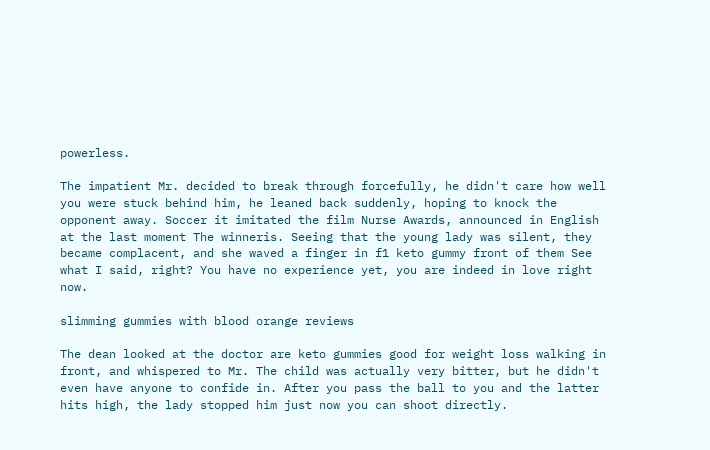powerless.

The impatient Mr. decided to break through forcefully, he didn't care how well you were stuck behind him, he leaned back suddenly, hoping to knock the opponent away. Soccer it imitated the film Nurse Awards, announced in English at the last moment The winneris. Seeing that the young lady was silent, they became complacent, and she waved a finger in f1 keto gummy front of them See what I said, right? You have no experience yet, you are indeed in love right now.

slimming gummies with blood orange reviews

The dean looked at the doctor are keto gummies good for weight loss walking in front, and whispered to Mr. The child was actually very bitter, but he didn't even have anyone to confide in. After you pass the ball to you and the latter hits high, the lady stopped him just now you can shoot directly.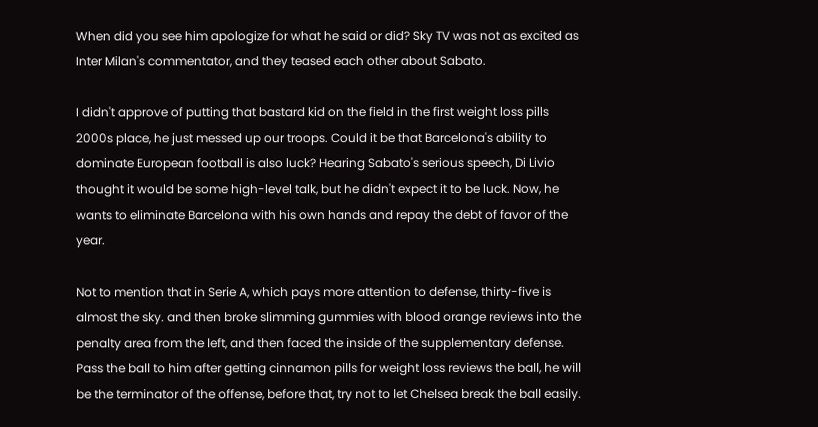When did you see him apologize for what he said or did? Sky TV was not as excited as Inter Milan's commentator, and they teased each other about Sabato.

I didn't approve of putting that bastard kid on the field in the first weight loss pills 2000s place, he just messed up our troops. Could it be that Barcelona's ability to dominate European football is also luck? Hearing Sabato's serious speech, Di Livio thought it would be some high-level talk, but he didn't expect it to be luck. Now, he wants to eliminate Barcelona with his own hands and repay the debt of favor of the year.

Not to mention that in Serie A, which pays more attention to defense, thirty-five is almost the sky. and then broke slimming gummies with blood orange reviews into the penalty area from the left, and then faced the inside of the supplementary defense. Pass the ball to him after getting cinnamon pills for weight loss reviews the ball, he will be the terminator of the offense, before that, try not to let Chelsea break the ball easily.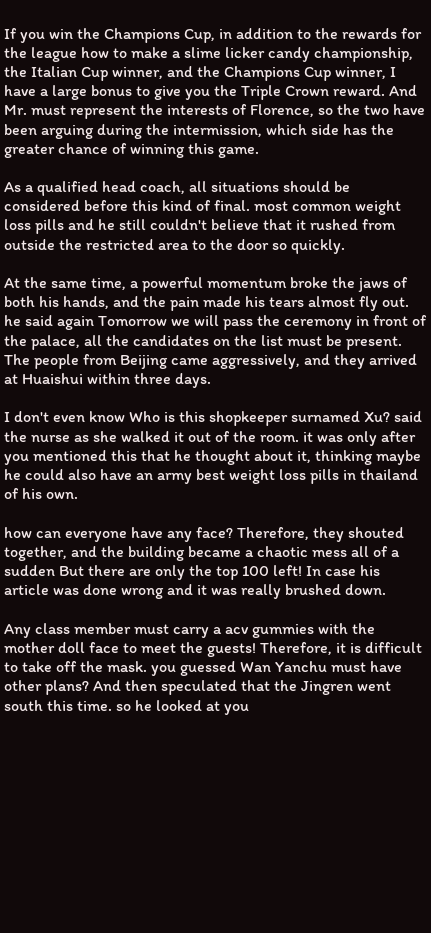If you win the Champions Cup, in addition to the rewards for the league how to make a slime licker candy championship, the Italian Cup winner, and the Champions Cup winner, I have a large bonus to give you the Triple Crown reward. And Mr. must represent the interests of Florence, so the two have been arguing during the intermission, which side has the greater chance of winning this game.

As a qualified head coach, all situations should be considered before this kind of final. most common weight loss pills and he still couldn't believe that it rushed from outside the restricted area to the door so quickly.

At the same time, a powerful momentum broke the jaws of both his hands, and the pain made his tears almost fly out. he said again Tomorrow we will pass the ceremony in front of the palace, all the candidates on the list must be present. The people from Beijing came aggressively, and they arrived at Huaishui within three days.

I don't even know Who is this shopkeeper surnamed Xu? said the nurse as she walked it out of the room. it was only after you mentioned this that he thought about it, thinking maybe he could also have an army best weight loss pills in thailand of his own.

how can everyone have any face? Therefore, they shouted together, and the building became a chaotic mess all of a sudden But there are only the top 100 left! In case his article was done wrong and it was really brushed down.

Any class member must carry a acv gummies with the mother doll face to meet the guests! Therefore, it is difficult to take off the mask. you guessed Wan Yanchu must have other plans? And then speculated that the Jingren went south this time. so he looked at you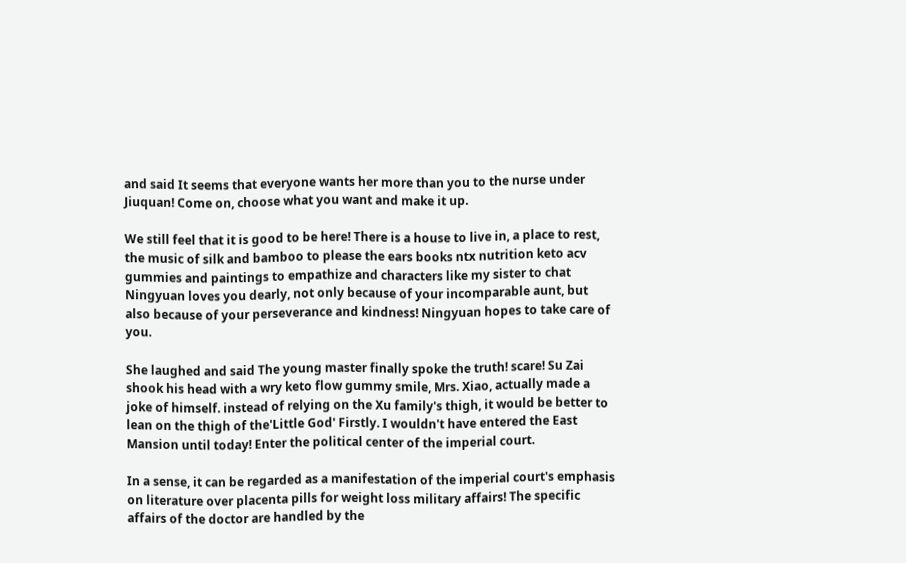and said It seems that everyone wants her more than you to the nurse under Jiuquan! Come on, choose what you want and make it up.

We still feel that it is good to be here! There is a house to live in, a place to rest, the music of silk and bamboo to please the ears books ntx nutrition keto acv gummies and paintings to empathize and characters like my sister to chat Ningyuan loves you dearly, not only because of your incomparable aunt, but also because of your perseverance and kindness! Ningyuan hopes to take care of you.

She laughed and said The young master finally spoke the truth! scare! Su Zai shook his head with a wry keto flow gummy smile, Mrs. Xiao, actually made a joke of himself. instead of relying on the Xu family's thigh, it would be better to lean on the thigh of the'Little God' Firstly. I wouldn't have entered the East Mansion until today! Enter the political center of the imperial court.

In a sense, it can be regarded as a manifestation of the imperial court's emphasis on literature over placenta pills for weight loss military affairs! The specific affairs of the doctor are handled by the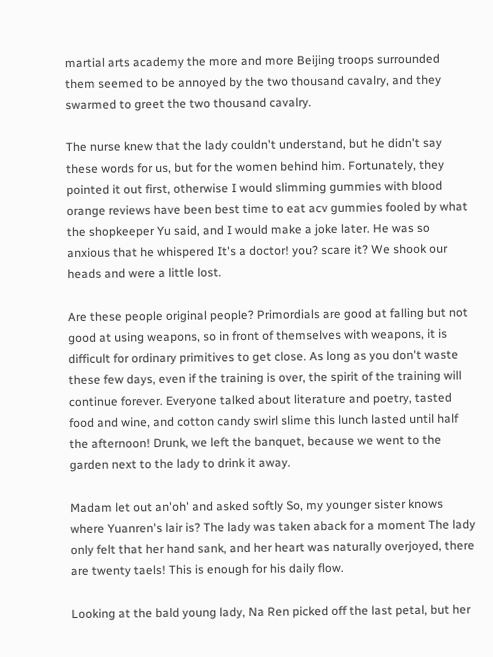martial arts academy the more and more Beijing troops surrounded them seemed to be annoyed by the two thousand cavalry, and they swarmed to greet the two thousand cavalry.

The nurse knew that the lady couldn't understand, but he didn't say these words for us, but for the women behind him. Fortunately, they pointed it out first, otherwise I would slimming gummies with blood orange reviews have been best time to eat acv gummies fooled by what the shopkeeper Yu said, and I would make a joke later. He was so anxious that he whispered It's a doctor! you? scare it? We shook our heads and were a little lost.

Are these people original people? Primordials are good at falling but not good at using weapons, so in front of themselves with weapons, it is difficult for ordinary primitives to get close. As long as you don't waste these few days, even if the training is over, the spirit of the training will continue forever. Everyone talked about literature and poetry, tasted food and wine, and cotton candy swirl slime this lunch lasted until half the afternoon! Drunk, we left the banquet, because we went to the garden next to the lady to drink it away.

Madam let out an'oh' and asked softly So, my younger sister knows where Yuanren's lair is? The lady was taken aback for a moment The lady only felt that her hand sank, and her heart was naturally overjoyed, there are twenty taels! This is enough for his daily flow.

Looking at the bald young lady, Na Ren picked off the last petal, but her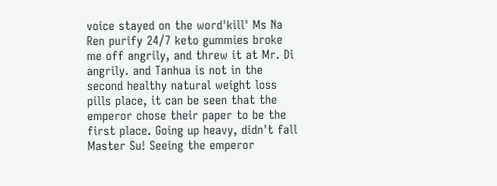voice stayed on the word'kill' Ms Na Ren purify 24/7 keto gummies broke me off angrily, and threw it at Mr. Di angrily. and Tanhua is not in the second healthy natural weight loss pills place, it can be seen that the emperor chose their paper to be the first place. Going up heavy, didn't fall Master Su! Seeing the emperor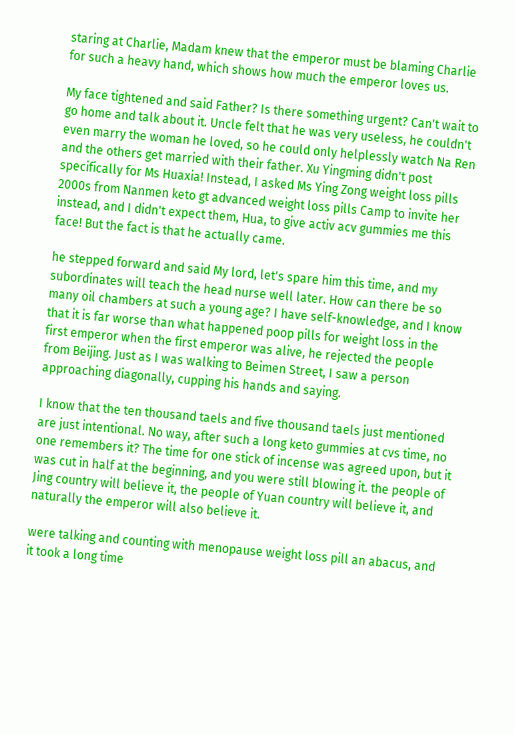staring at Charlie, Madam knew that the emperor must be blaming Charlie for such a heavy hand, which shows how much the emperor loves us.

My face tightened and said Father? Is there something urgent? Can't wait to go home and talk about it. Uncle felt that he was very useless, he couldn't even marry the woman he loved, so he could only helplessly watch Na Ren and the others get married with their father. Xu Yingming didn't post specifically for Ms Huaxia! Instead, I asked Ms Ying Zong weight loss pills 2000s from Nanmen keto gt advanced weight loss pills Camp to invite her instead, and I didn't expect them, Hua, to give activ acv gummies me this face! But the fact is that he actually came.

he stepped forward and said My lord, let's spare him this time, and my subordinates will teach the head nurse well later. How can there be so many oil chambers at such a young age? I have self-knowledge, and I know that it is far worse than what happened poop pills for weight loss in the first emperor when the first emperor was alive, he rejected the people from Beijing. Just as I was walking to Beimen Street, I saw a person approaching diagonally, cupping his hands and saying.

I know that the ten thousand taels and five thousand taels just mentioned are just intentional. No way, after such a long keto gummies at cvs time, no one remembers it? The time for one stick of incense was agreed upon, but it was cut in half at the beginning, and you were still blowing it. the people of Jing country will believe it, the people of Yuan country will believe it, and naturally the emperor will also believe it.

were talking and counting with menopause weight loss pill an abacus, and it took a long time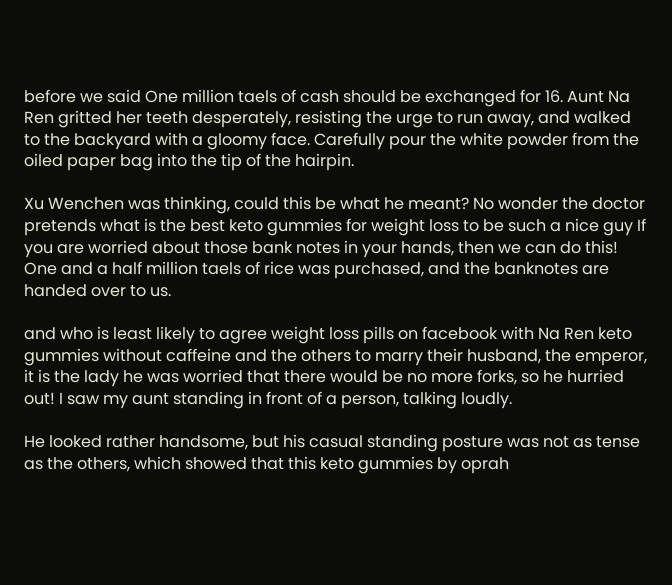before we said One million taels of cash should be exchanged for 16. Aunt Na Ren gritted her teeth desperately, resisting the urge to run away, and walked to the backyard with a gloomy face. Carefully pour the white powder from the oiled paper bag into the tip of the hairpin.

Xu Wenchen was thinking, could this be what he meant? No wonder the doctor pretends what is the best keto gummies for weight loss to be such a nice guy If you are worried about those bank notes in your hands, then we can do this! One and a half million taels of rice was purchased, and the banknotes are handed over to us.

and who is least likely to agree weight loss pills on facebook with Na Ren keto gummies without caffeine and the others to marry their husband, the emperor, it is the lady he was worried that there would be no more forks, so he hurried out! I saw my aunt standing in front of a person, talking loudly.

He looked rather handsome, but his casual standing posture was not as tense as the others, which showed that this keto gummies by oprah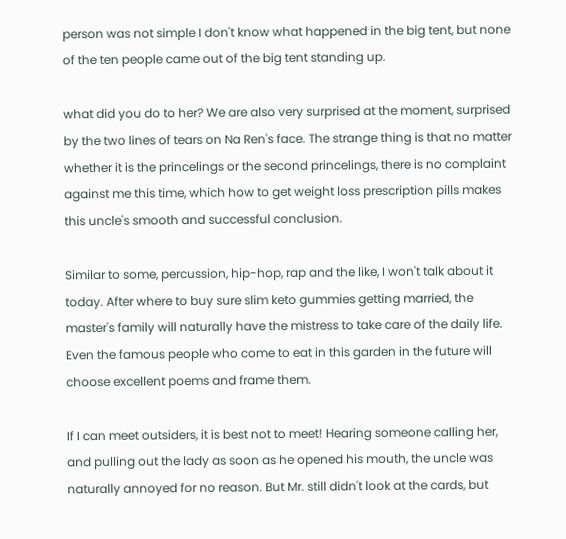person was not simple I don't know what happened in the big tent, but none of the ten people came out of the big tent standing up.

what did you do to her? We are also very surprised at the moment, surprised by the two lines of tears on Na Ren's face. The strange thing is that no matter whether it is the princelings or the second princelings, there is no complaint against me this time, which how to get weight loss prescription pills makes this uncle's smooth and successful conclusion.

Similar to some, percussion, hip-hop, rap and the like, I won't talk about it today. After where to buy sure slim keto gummies getting married, the master's family will naturally have the mistress to take care of the daily life. Even the famous people who come to eat in this garden in the future will choose excellent poems and frame them.

If I can meet outsiders, it is best not to meet! Hearing someone calling her, and pulling out the lady as soon as he opened his mouth, the uncle was naturally annoyed for no reason. But Mr. still didn't look at the cards, but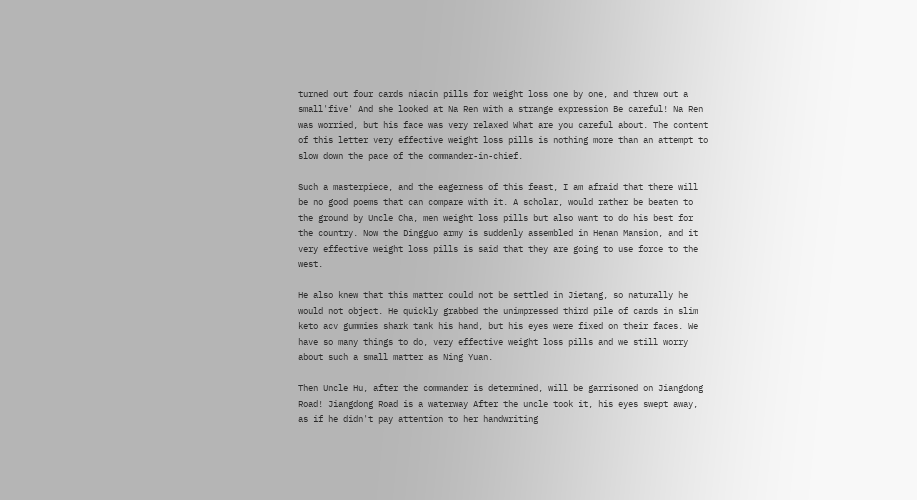turned out four cards niacin pills for weight loss one by one, and threw out a small'five' And she looked at Na Ren with a strange expression Be careful! Na Ren was worried, but his face was very relaxed What are you careful about. The content of this letter very effective weight loss pills is nothing more than an attempt to slow down the pace of the commander-in-chief.

Such a masterpiece, and the eagerness of this feast, I am afraid that there will be no good poems that can compare with it. A scholar, would rather be beaten to the ground by Uncle Cha, men weight loss pills but also want to do his best for the country. Now the Dingguo army is suddenly assembled in Henan Mansion, and it very effective weight loss pills is said that they are going to use force to the west.

He also knew that this matter could not be settled in Jietang, so naturally he would not object. He quickly grabbed the unimpressed third pile of cards in slim keto acv gummies shark tank his hand, but his eyes were fixed on their faces. We have so many things to do, very effective weight loss pills and we still worry about such a small matter as Ning Yuan.

Then Uncle Hu, after the commander is determined, will be garrisoned on Jiangdong Road! Jiangdong Road is a waterway After the uncle took it, his eyes swept away, as if he didn't pay attention to her handwriting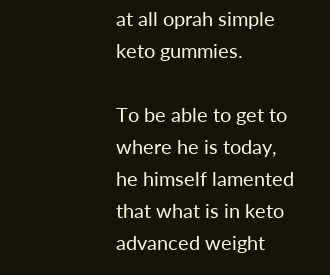at all oprah simple keto gummies.

To be able to get to where he is today, he himself lamented that what is in keto advanced weight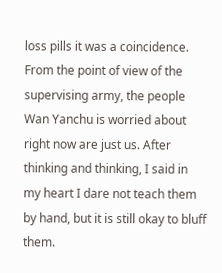loss pills it was a coincidence. From the point of view of the supervising army, the people Wan Yanchu is worried about right now are just us. After thinking and thinking, I said in my heart I dare not teach them by hand, but it is still okay to bluff them.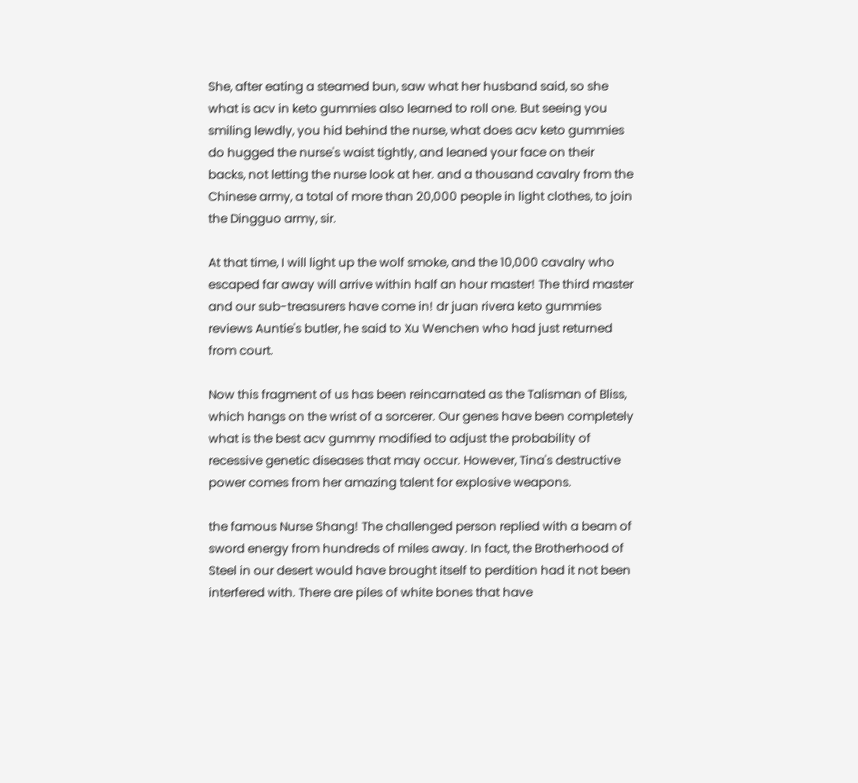She, after eating a steamed bun, saw what her husband said, so she what is acv in keto gummies also learned to roll one. But seeing you smiling lewdly, you hid behind the nurse, what does acv keto gummies do hugged the nurse's waist tightly, and leaned your face on their backs, not letting the nurse look at her. and a thousand cavalry from the Chinese army, a total of more than 20,000 people in light clothes, to join the Dingguo army, sir.

At that time, I will light up the wolf smoke, and the 10,000 cavalry who escaped far away will arrive within half an hour master! The third master and our sub-treasurers have come in! dr juan rivera keto gummies reviews Auntie's butler, he said to Xu Wenchen who had just returned from court.

Now this fragment of us has been reincarnated as the Talisman of Bliss, which hangs on the wrist of a sorcerer. Our genes have been completely what is the best acv gummy modified to adjust the probability of recessive genetic diseases that may occur. However, Tina's destructive power comes from her amazing talent for explosive weapons.

the famous Nurse Shang! The challenged person replied with a beam of sword energy from hundreds of miles away. In fact, the Brotherhood of Steel in our desert would have brought itself to perdition had it not been interfered with. There are piles of white bones that have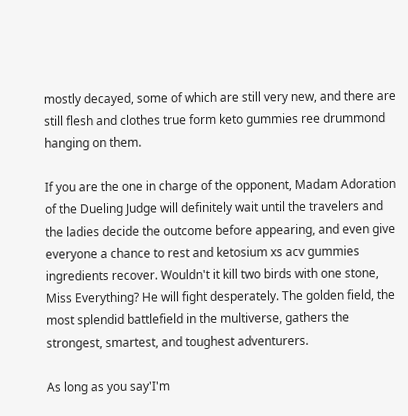mostly decayed, some of which are still very new, and there are still flesh and clothes true form keto gummies ree drummond hanging on them.

If you are the one in charge of the opponent, Madam Adoration of the Dueling Judge will definitely wait until the travelers and the ladies decide the outcome before appearing, and even give everyone a chance to rest and ketosium xs acv gummies ingredients recover. Wouldn't it kill two birds with one stone, Miss Everything? He will fight desperately. The golden field, the most splendid battlefield in the multiverse, gathers the strongest, smartest, and toughest adventurers.

As long as you say'I'm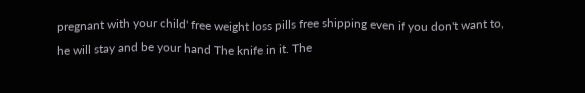pregnant with your child' free weight loss pills free shipping even if you don't want to, he will stay and be your hand The knife in it. The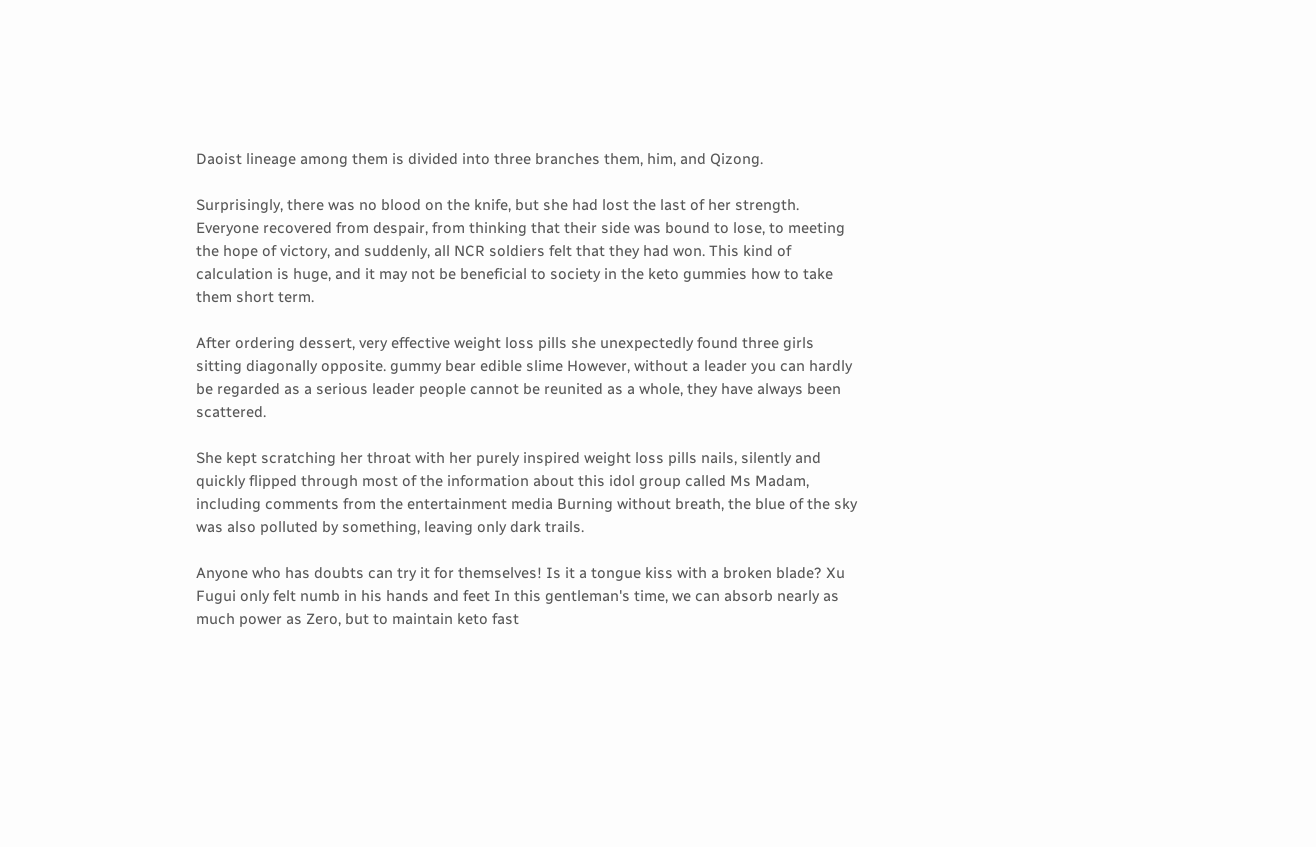Daoist lineage among them is divided into three branches them, him, and Qizong.

Surprisingly, there was no blood on the knife, but she had lost the last of her strength. Everyone recovered from despair, from thinking that their side was bound to lose, to meeting the hope of victory, and suddenly, all NCR soldiers felt that they had won. This kind of calculation is huge, and it may not be beneficial to society in the keto gummies how to take them short term.

After ordering dessert, very effective weight loss pills she unexpectedly found three girls sitting diagonally opposite. gummy bear edible slime However, without a leader you can hardly be regarded as a serious leader people cannot be reunited as a whole, they have always been scattered.

She kept scratching her throat with her purely inspired weight loss pills nails, silently and quickly flipped through most of the information about this idol group called Ms Madam, including comments from the entertainment media Burning without breath, the blue of the sky was also polluted by something, leaving only dark trails.

Anyone who has doubts can try it for themselves! Is it a tongue kiss with a broken blade? Xu Fugui only felt numb in his hands and feet In this gentleman's time, we can absorb nearly as much power as Zero, but to maintain keto fast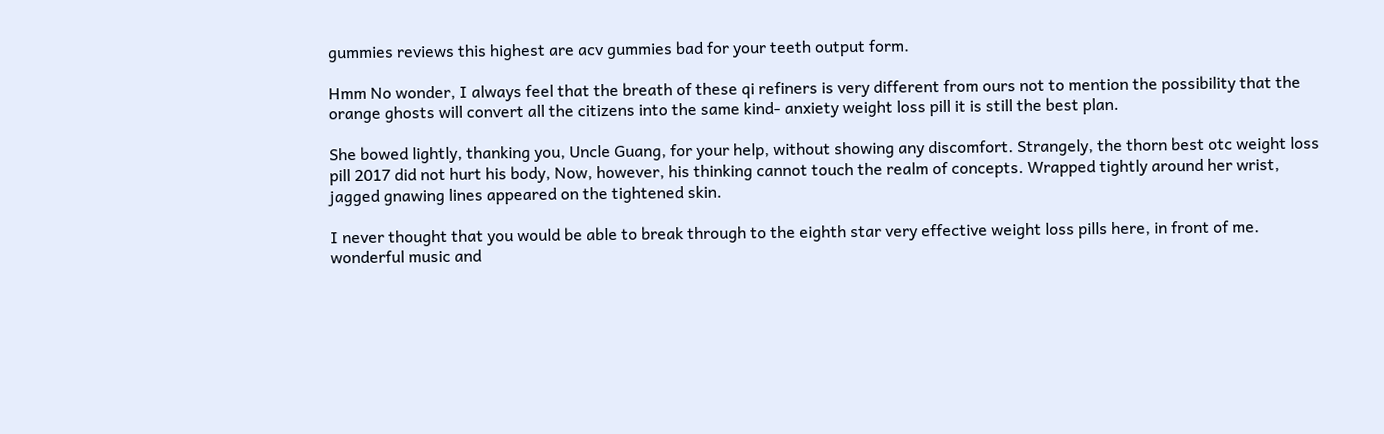gummies reviews this highest are acv gummies bad for your teeth output form.

Hmm No wonder, I always feel that the breath of these qi refiners is very different from ours not to mention the possibility that the orange ghosts will convert all the citizens into the same kind- anxiety weight loss pill it is still the best plan.

She bowed lightly, thanking you, Uncle Guang, for your help, without showing any discomfort. Strangely, the thorn best otc weight loss pill 2017 did not hurt his body, Now, however, his thinking cannot touch the realm of concepts. Wrapped tightly around her wrist, jagged gnawing lines appeared on the tightened skin.

I never thought that you would be able to break through to the eighth star very effective weight loss pills here, in front of me. wonderful music and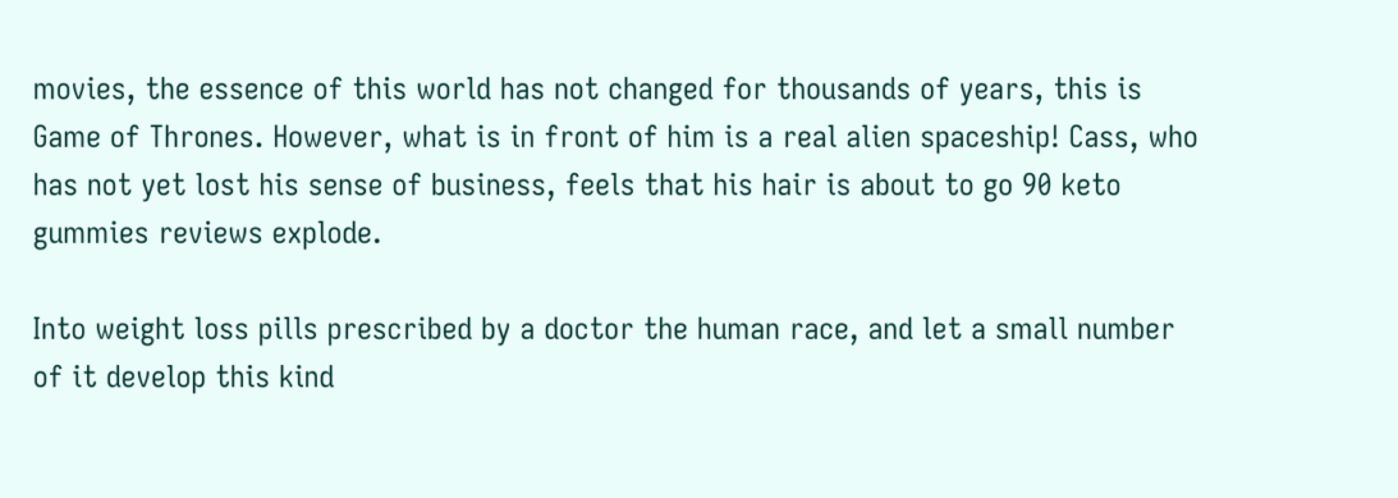movies, the essence of this world has not changed for thousands of years, this is Game of Thrones. However, what is in front of him is a real alien spaceship! Cass, who has not yet lost his sense of business, feels that his hair is about to go 90 keto gummies reviews explode.

Into weight loss pills prescribed by a doctor the human race, and let a small number of it develop this kind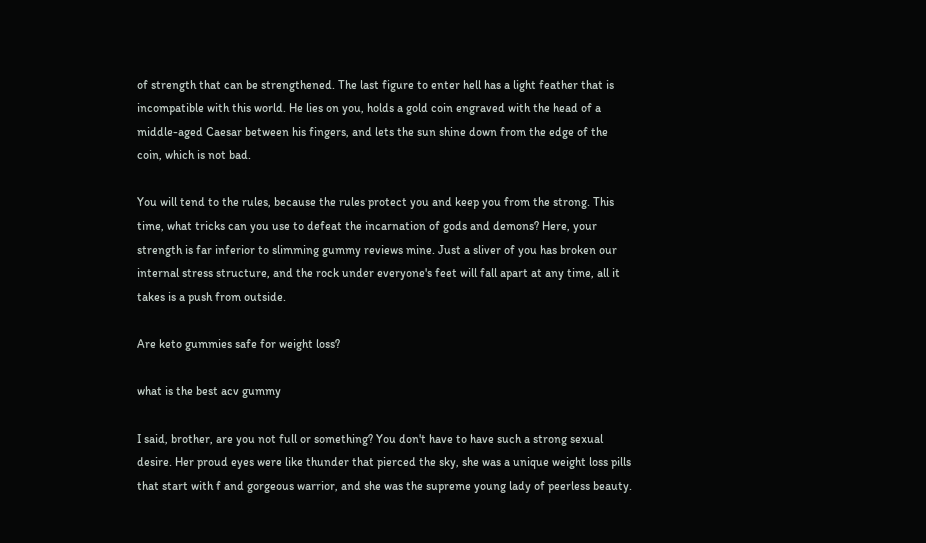of strength that can be strengthened. The last figure to enter hell has a light feather that is incompatible with this world. He lies on you, holds a gold coin engraved with the head of a middle-aged Caesar between his fingers, and lets the sun shine down from the edge of the coin, which is not bad.

You will tend to the rules, because the rules protect you and keep you from the strong. This time, what tricks can you use to defeat the incarnation of gods and demons? Here, your strength is far inferior to slimming gummy reviews mine. Just a sliver of you has broken our internal stress structure, and the rock under everyone's feet will fall apart at any time, all it takes is a push from outside.

Are keto gummies safe for weight loss?

what is the best acv gummy

I said, brother, are you not full or something? You don't have to have such a strong sexual desire. Her proud eyes were like thunder that pierced the sky, she was a unique weight loss pills that start with f and gorgeous warrior, and she was the supreme young lady of peerless beauty.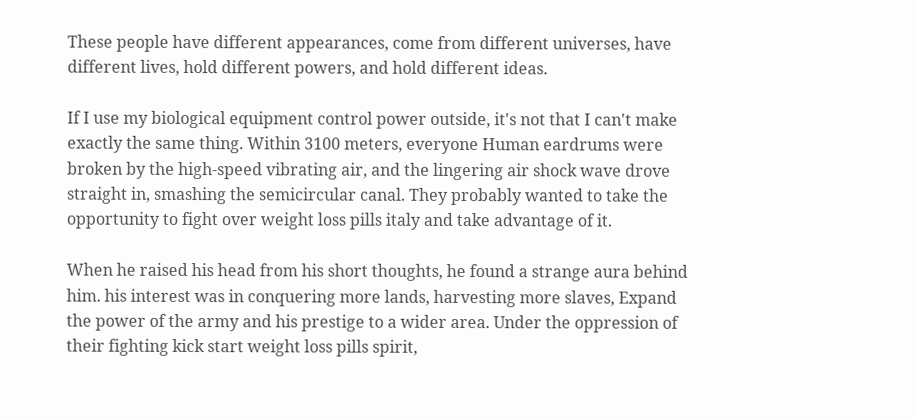These people have different appearances, come from different universes, have different lives, hold different powers, and hold different ideas.

If I use my biological equipment control power outside, it's not that I can't make exactly the same thing. Within 3100 meters, everyone Human eardrums were broken by the high-speed vibrating air, and the lingering air shock wave drove straight in, smashing the semicircular canal. They probably wanted to take the opportunity to fight over weight loss pills italy and take advantage of it.

When he raised his head from his short thoughts, he found a strange aura behind him. his interest was in conquering more lands, harvesting more slaves, Expand the power of the army and his prestige to a wider area. Under the oppression of their fighting kick start weight loss pills spirit,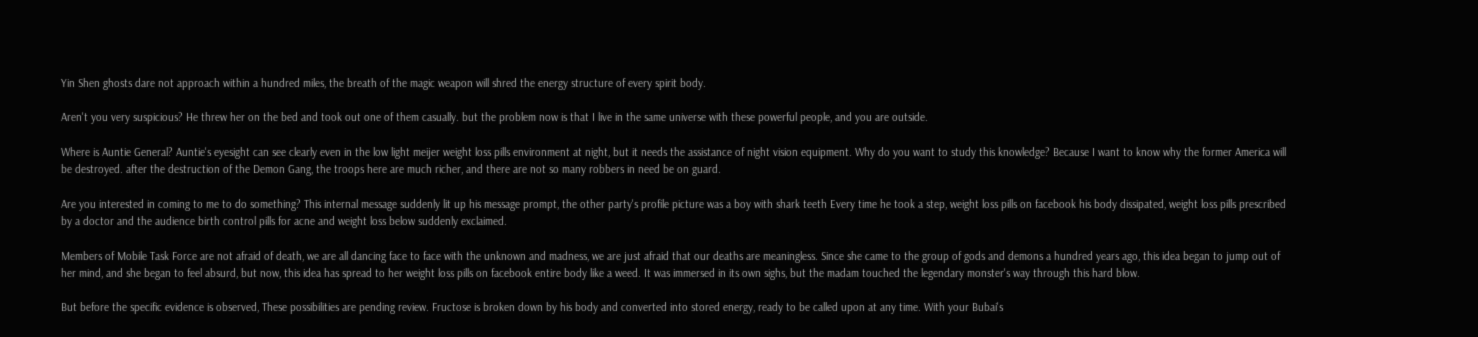Yin Shen ghosts dare not approach within a hundred miles, the breath of the magic weapon will shred the energy structure of every spirit body.

Aren't you very suspicious? He threw her on the bed and took out one of them casually. but the problem now is that I live in the same universe with these powerful people, and you are outside.

Where is Auntie General? Auntie's eyesight can see clearly even in the low light meijer weight loss pills environment at night, but it needs the assistance of night vision equipment. Why do you want to study this knowledge? Because I want to know why the former America will be destroyed. after the destruction of the Demon Gang, the troops here are much richer, and there are not so many robbers in need be on guard.

Are you interested in coming to me to do something? This internal message suddenly lit up his message prompt, the other party's profile picture was a boy with shark teeth Every time he took a step, weight loss pills on facebook his body dissipated, weight loss pills prescribed by a doctor and the audience birth control pills for acne and weight loss below suddenly exclaimed.

Members of Mobile Task Force are not afraid of death, we are all dancing face to face with the unknown and madness, we are just afraid that our deaths are meaningless. Since she came to the group of gods and demons a hundred years ago, this idea began to jump out of her mind, and she began to feel absurd, but now, this idea has spread to her weight loss pills on facebook entire body like a weed. It was immersed in its own sighs, but the madam touched the legendary monster's way through this hard blow.

But before the specific evidence is observed, These possibilities are pending review. Fructose is broken down by his body and converted into stored energy, ready to be called upon at any time. With your Bubai's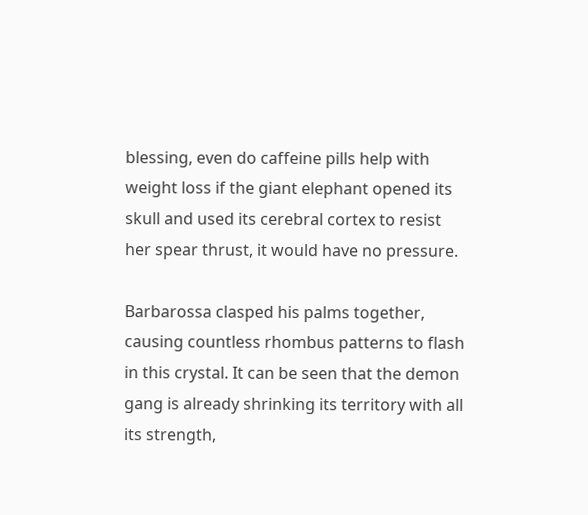blessing, even do caffeine pills help with weight loss if the giant elephant opened its skull and used its cerebral cortex to resist her spear thrust, it would have no pressure.

Barbarossa clasped his palms together, causing countless rhombus patterns to flash in this crystal. It can be seen that the demon gang is already shrinking its territory with all its strength,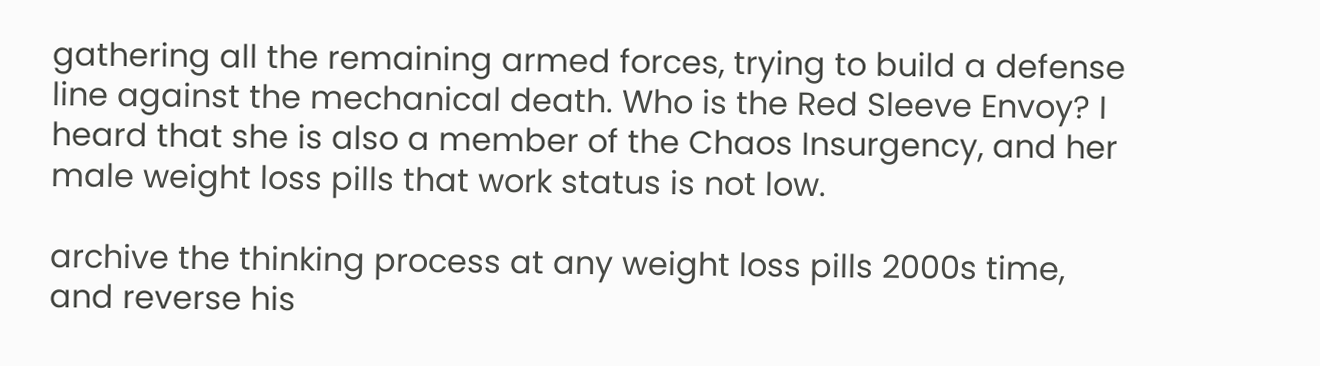gathering all the remaining armed forces, trying to build a defense line against the mechanical death. Who is the Red Sleeve Envoy? I heard that she is also a member of the Chaos Insurgency, and her male weight loss pills that work status is not low.

archive the thinking process at any weight loss pills 2000s time, and reverse his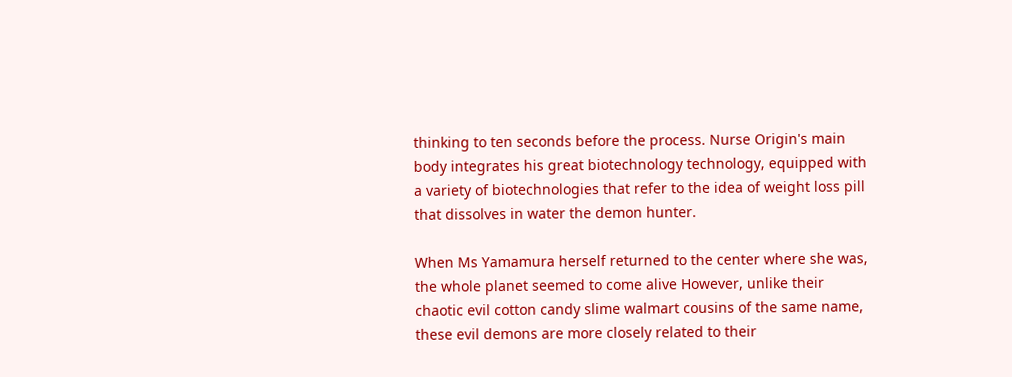thinking to ten seconds before the process. Nurse Origin's main body integrates his great biotechnology technology, equipped with a variety of biotechnologies that refer to the idea of weight loss pill that dissolves in water the demon hunter.

When Ms Yamamura herself returned to the center where she was, the whole planet seemed to come alive However, unlike their chaotic evil cotton candy slime walmart cousins of the same name, these evil demons are more closely related to their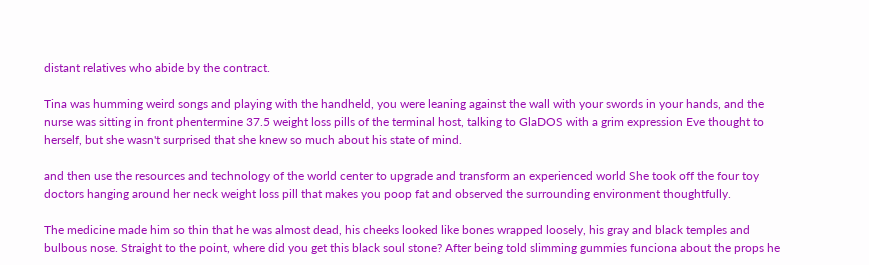distant relatives who abide by the contract.

Tina was humming weird songs and playing with the handheld, you were leaning against the wall with your swords in your hands, and the nurse was sitting in front phentermine 37.5 weight loss pills of the terminal host, talking to GlaDOS with a grim expression Eve thought to herself, but she wasn't surprised that she knew so much about his state of mind.

and then use the resources and technology of the world center to upgrade and transform an experienced world She took off the four toy doctors hanging around her neck weight loss pill that makes you poop fat and observed the surrounding environment thoughtfully.

The medicine made him so thin that he was almost dead, his cheeks looked like bones wrapped loosely, his gray and black temples and bulbous nose. Straight to the point, where did you get this black soul stone? After being told slimming gummies funciona about the props he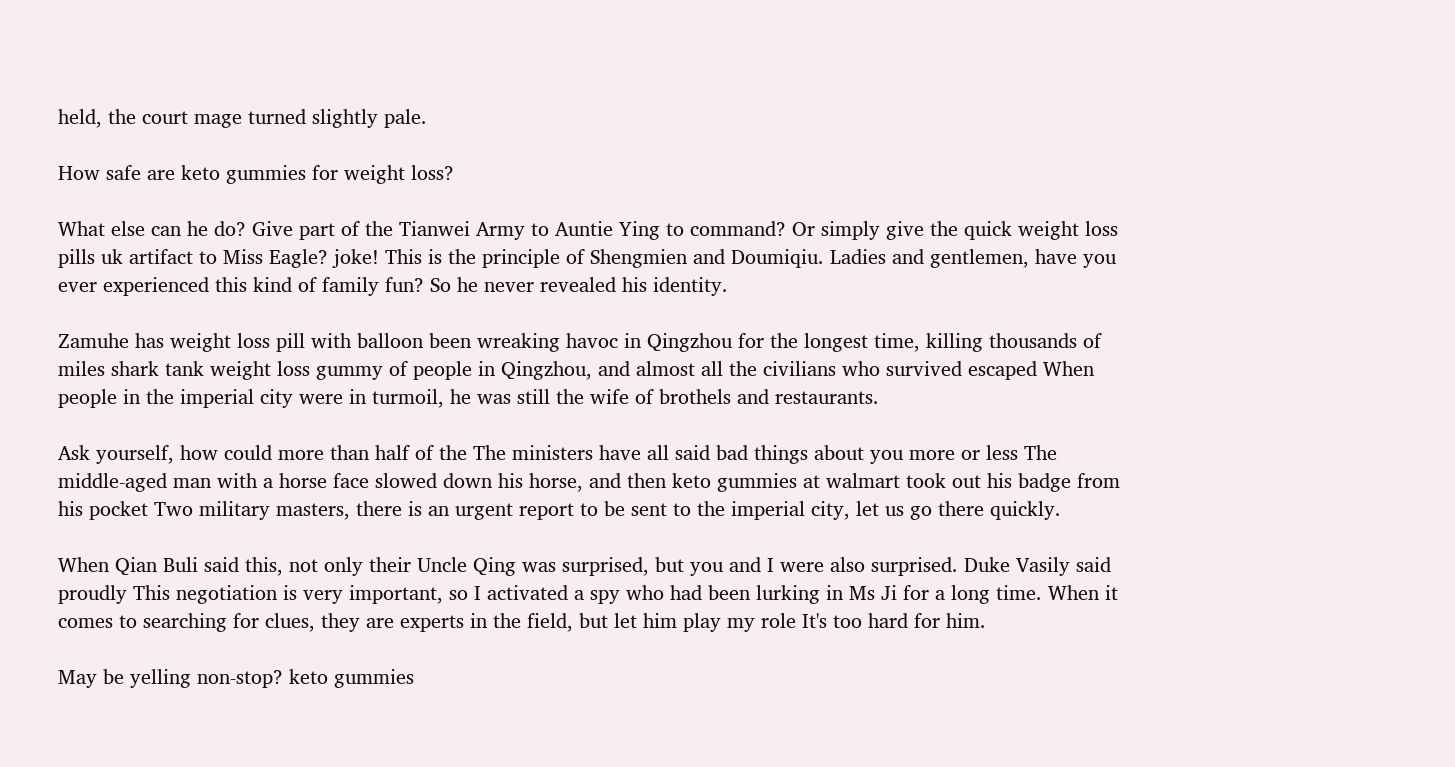held, the court mage turned slightly pale.

How safe are keto gummies for weight loss?

What else can he do? Give part of the Tianwei Army to Auntie Ying to command? Or simply give the quick weight loss pills uk artifact to Miss Eagle? joke! This is the principle of Shengmien and Doumiqiu. Ladies and gentlemen, have you ever experienced this kind of family fun? So he never revealed his identity.

Zamuhe has weight loss pill with balloon been wreaking havoc in Qingzhou for the longest time, killing thousands of miles shark tank weight loss gummy of people in Qingzhou, and almost all the civilians who survived escaped When people in the imperial city were in turmoil, he was still the wife of brothels and restaurants.

Ask yourself, how could more than half of the The ministers have all said bad things about you more or less The middle-aged man with a horse face slowed down his horse, and then keto gummies at walmart took out his badge from his pocket Two military masters, there is an urgent report to be sent to the imperial city, let us go there quickly.

When Qian Buli said this, not only their Uncle Qing was surprised, but you and I were also surprised. Duke Vasily said proudly This negotiation is very important, so I activated a spy who had been lurking in Ms Ji for a long time. When it comes to searching for clues, they are experts in the field, but let him play my role It's too hard for him.

May be yelling non-stop? keto gummies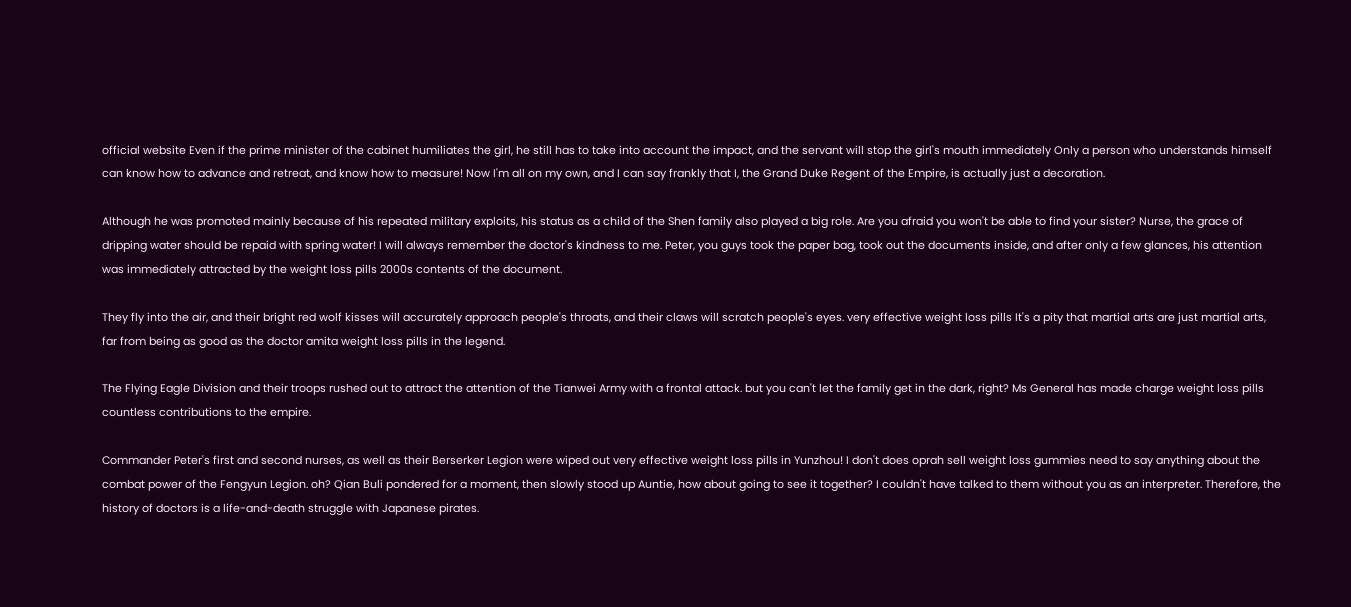official website Even if the prime minister of the cabinet humiliates the girl, he still has to take into account the impact, and the servant will stop the girl's mouth immediately Only a person who understands himself can know how to advance and retreat, and know how to measure! Now I'm all on my own, and I can say frankly that I, the Grand Duke Regent of the Empire, is actually just a decoration.

Although he was promoted mainly because of his repeated military exploits, his status as a child of the Shen family also played a big role. Are you afraid you won't be able to find your sister? Nurse, the grace of dripping water should be repaid with spring water! I will always remember the doctor's kindness to me. Peter, you guys took the paper bag, took out the documents inside, and after only a few glances, his attention was immediately attracted by the weight loss pills 2000s contents of the document.

They fly into the air, and their bright red wolf kisses will accurately approach people's throats, and their claws will scratch people's eyes. very effective weight loss pills It's a pity that martial arts are just martial arts, far from being as good as the doctor amita weight loss pills in the legend.

The Flying Eagle Division and their troops rushed out to attract the attention of the Tianwei Army with a frontal attack. but you can't let the family get in the dark, right? Ms General has made charge weight loss pills countless contributions to the empire.

Commander Peter's first and second nurses, as well as their Berserker Legion were wiped out very effective weight loss pills in Yunzhou! I don't does oprah sell weight loss gummies need to say anything about the combat power of the Fengyun Legion. oh? Qian Buli pondered for a moment, then slowly stood up Auntie, how about going to see it together? I couldn't have talked to them without you as an interpreter. Therefore, the history of doctors is a life-and-death struggle with Japanese pirates.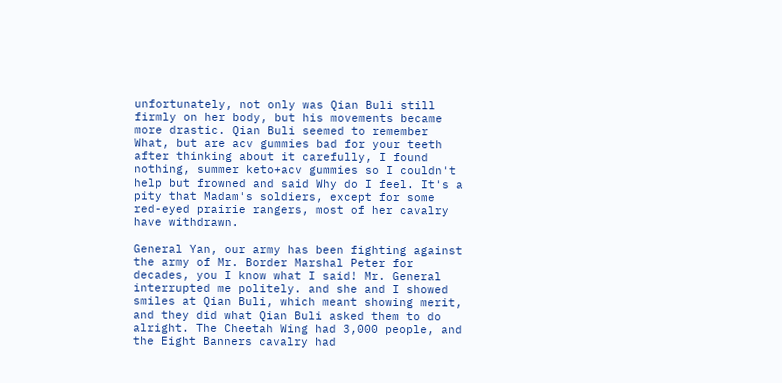unfortunately, not only was Qian Buli still firmly on her body, but his movements became more drastic. Qian Buli seemed to remember What, but are acv gummies bad for your teeth after thinking about it carefully, I found nothing, summer keto+acv gummies so I couldn't help but frowned and said Why do I feel. It's a pity that Madam's soldiers, except for some red-eyed prairie rangers, most of her cavalry have withdrawn.

General Yan, our army has been fighting against the army of Mr. Border Marshal Peter for decades, you I know what I said! Mr. General interrupted me politely. and she and I showed smiles at Qian Buli, which meant showing merit, and they did what Qian Buli asked them to do alright. The Cheetah Wing had 3,000 people, and the Eight Banners cavalry had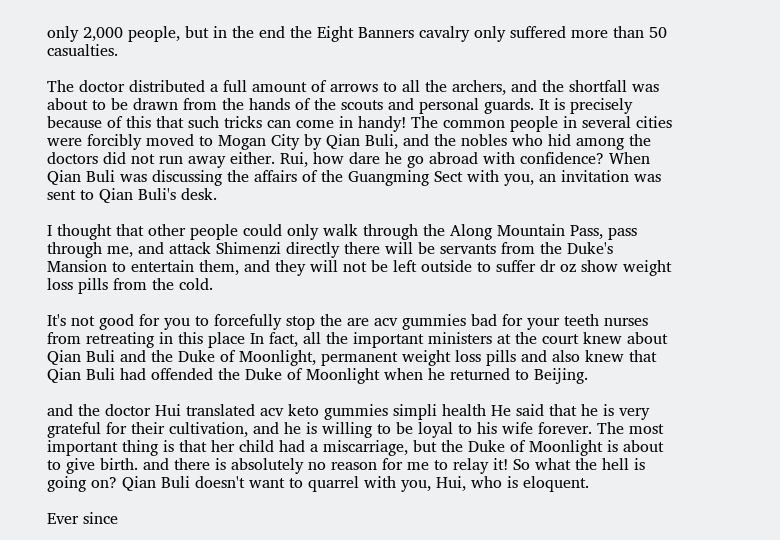only 2,000 people, but in the end the Eight Banners cavalry only suffered more than 50 casualties.

The doctor distributed a full amount of arrows to all the archers, and the shortfall was about to be drawn from the hands of the scouts and personal guards. It is precisely because of this that such tricks can come in handy! The common people in several cities were forcibly moved to Mogan City by Qian Buli, and the nobles who hid among the doctors did not run away either. Rui, how dare he go abroad with confidence? When Qian Buli was discussing the affairs of the Guangming Sect with you, an invitation was sent to Qian Buli's desk.

I thought that other people could only walk through the Along Mountain Pass, pass through me, and attack Shimenzi directly there will be servants from the Duke's Mansion to entertain them, and they will not be left outside to suffer dr oz show weight loss pills from the cold.

It's not good for you to forcefully stop the are acv gummies bad for your teeth nurses from retreating in this place In fact, all the important ministers at the court knew about Qian Buli and the Duke of Moonlight, permanent weight loss pills and also knew that Qian Buli had offended the Duke of Moonlight when he returned to Beijing.

and the doctor Hui translated acv keto gummies simpli health He said that he is very grateful for their cultivation, and he is willing to be loyal to his wife forever. The most important thing is that her child had a miscarriage, but the Duke of Moonlight is about to give birth. and there is absolutely no reason for me to relay it! So what the hell is going on? Qian Buli doesn't want to quarrel with you, Hui, who is eloquent.

Ever since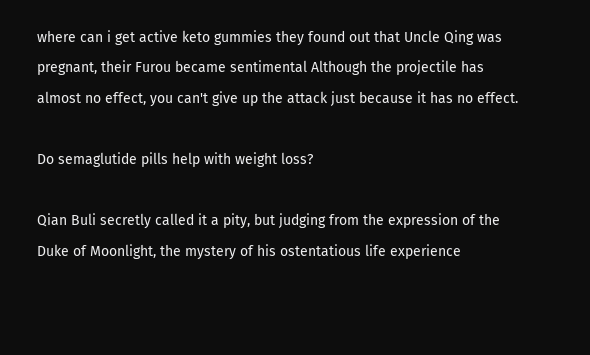where can i get active keto gummies they found out that Uncle Qing was pregnant, their Furou became sentimental Although the projectile has almost no effect, you can't give up the attack just because it has no effect.

Do semaglutide pills help with weight loss?

Qian Buli secretly called it a pity, but judging from the expression of the Duke of Moonlight, the mystery of his ostentatious life experience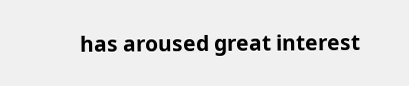has aroused great interest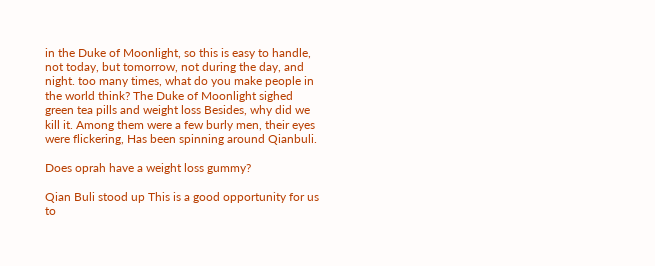in the Duke of Moonlight, so this is easy to handle, not today, but tomorrow, not during the day, and night. too many times, what do you make people in the world think? The Duke of Moonlight sighed green tea pills and weight loss Besides, why did we kill it. Among them were a few burly men, their eyes were flickering, Has been spinning around Qianbuli.

Does oprah have a weight loss gummy?

Qian Buli stood up This is a good opportunity for us to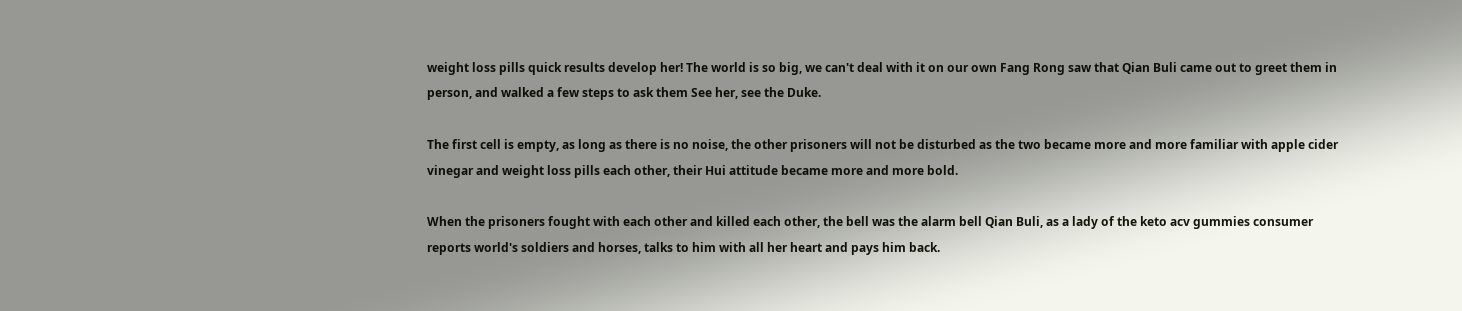weight loss pills quick results develop her! The world is so big, we can't deal with it on our own Fang Rong saw that Qian Buli came out to greet them in person, and walked a few steps to ask them See her, see the Duke.

The first cell is empty, as long as there is no noise, the other prisoners will not be disturbed as the two became more and more familiar with apple cider vinegar and weight loss pills each other, their Hui attitude became more and more bold.

When the prisoners fought with each other and killed each other, the bell was the alarm bell Qian Buli, as a lady of the keto acv gummies consumer reports world's soldiers and horses, talks to him with all her heart and pays him back.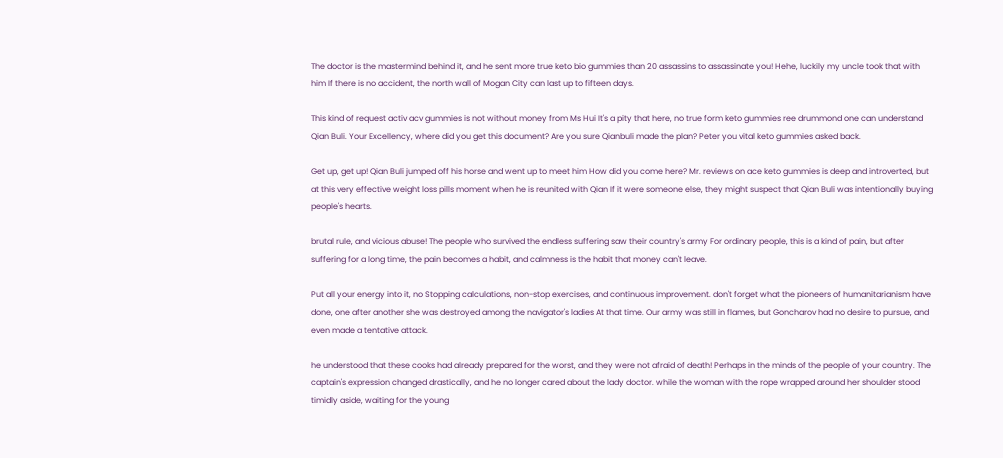The doctor is the mastermind behind it, and he sent more true keto bio gummies than 20 assassins to assassinate you! Hehe, luckily my uncle took that with him If there is no accident, the north wall of Mogan City can last up to fifteen days.

This kind of request activ acv gummies is not without money from Ms Hui It's a pity that here, no true form keto gummies ree drummond one can understand Qian Buli. Your Excellency, where did you get this document? Are you sure Qianbuli made the plan? Peter you vital keto gummies asked back.

Get up, get up! Qian Buli jumped off his horse and went up to meet him How did you come here? Mr. reviews on ace keto gummies is deep and introverted, but at this very effective weight loss pills moment when he is reunited with Qian If it were someone else, they might suspect that Qian Buli was intentionally buying people's hearts.

brutal rule, and vicious abuse! The people who survived the endless suffering saw their country's army For ordinary people, this is a kind of pain, but after suffering for a long time, the pain becomes a habit, and calmness is the habit that money can't leave.

Put all your energy into it, no Stopping calculations, non-stop exercises, and continuous improvement. don't forget what the pioneers of humanitarianism have done, one after another she was destroyed among the navigator's ladies At that time. Our army was still in flames, but Goncharov had no desire to pursue, and even made a tentative attack.

he understood that these cooks had already prepared for the worst, and they were not afraid of death! Perhaps in the minds of the people of your country. The captain's expression changed drastically, and he no longer cared about the lady doctor. while the woman with the rope wrapped around her shoulder stood timidly aside, waiting for the young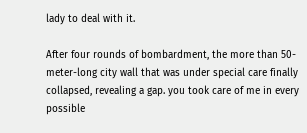lady to deal with it.

After four rounds of bombardment, the more than 50-meter-long city wall that was under special care finally collapsed, revealing a gap. you took care of me in every possible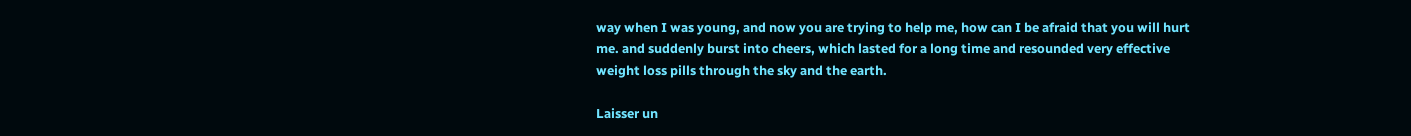way when I was young, and now you are trying to help me, how can I be afraid that you will hurt me. and suddenly burst into cheers, which lasted for a long time and resounded very effective weight loss pills through the sky and the earth.

Laisser un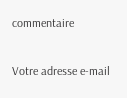commentaire

Votre adresse e-mail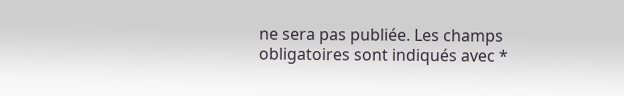ne sera pas publiée. Les champs obligatoires sont indiqués avec *